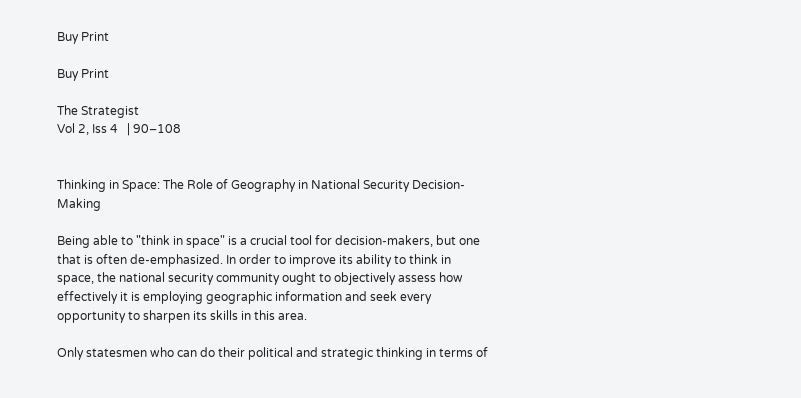Buy Print

Buy Print

The Strategist
Vol 2, Iss 4   | 90–108


Thinking in Space: The Role of Geography in National Security Decision-Making

Being able to "think in space" is a crucial tool for decision-makers, but one that is often de-emphasized. In order to improve its ability to think in space, the national security community ought to objectively assess how effectively it is employing geographic information and seek every opportunity to sharpen its skills in this area.

Only statesmen who can do their political and strategic thinking in terms of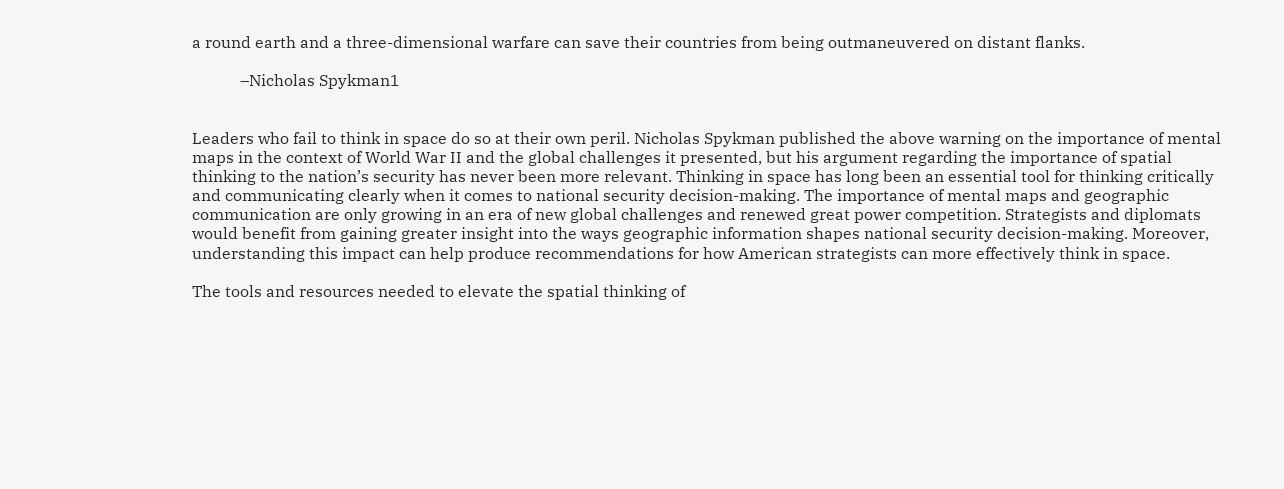a round earth and a three-dimensional warfare can save their countries from being outmaneuvered on distant flanks.

            –Nicholas Spykman1


Leaders who fail to think in space do so at their own peril. Nicholas Spykman published the above warning on the importance of mental maps in the context of World War II and the global challenges it presented, but his argument regarding the importance of spatial thinking to the nation’s security has never been more relevant. Thinking in space has long been an essential tool for thinking critically and communicating clearly when it comes to national security decision-making. The importance of mental maps and geographic communication are only growing in an era of new global challenges and renewed great power competition. Strategists and diplomats would benefit from gaining greater insight into the ways geographic information shapes national security decision-making. Moreover, understanding this impact can help produce recommendations for how American strategists can more effectively think in space.

The tools and resources needed to elevate the spatial thinking of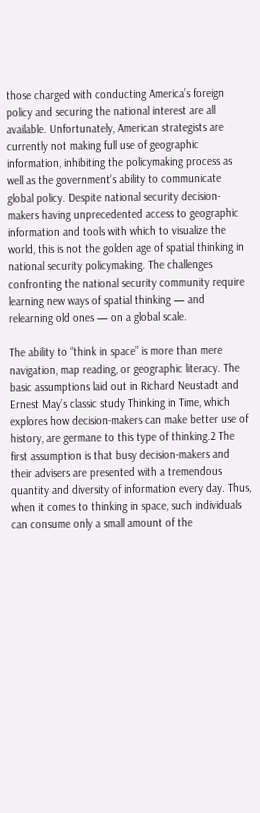those charged with conducting America’s foreign policy and securing the national interest are all available. Unfortunately, American strategists are currently not making full use of geographic information, inhibiting the policymaking process as well as the government’s ability to communicate global policy. Despite national security decision-makers having unprecedented access to geographic information and tools with which to visualize the world, this is not the golden age of spatial thinking in national security policymaking. The challenges confronting the national security community require learning new ways of spatial thinking — and relearning old ones — on a global scale.

The ability to “think in space” is more than mere navigation, map reading, or geographic literacy. The basic assumptions laid out in Richard Neustadt and Ernest May’s classic study Thinking in Time, which explores how decision-makers can make better use of history, are germane to this type of thinking.2 The first assumption is that busy decision-makers and their advisers are presented with a tremendous quantity and diversity of information every day. Thus, when it comes to thinking in space, such individuals can consume only a small amount of the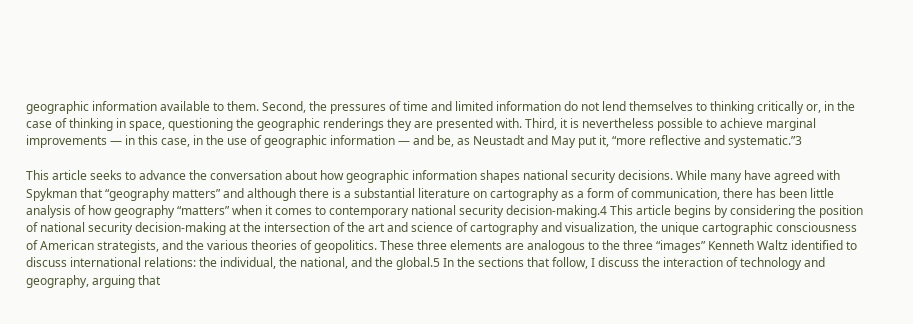geographic information available to them. Second, the pressures of time and limited information do not lend themselves to thinking critically or, in the case of thinking in space, questioning the geographic renderings they are presented with. Third, it is nevertheless possible to achieve marginal improvements — in this case, in the use of geographic information — and be, as Neustadt and May put it, “more reflective and systematic.”3

This article seeks to advance the conversation about how geographic information shapes national security decisions. While many have agreed with Spykman that “geography matters” and although there is a substantial literature on cartography as a form of communication, there has been little analysis of how geography “matters” when it comes to contemporary national security decision-making.4 This article begins by considering the position of national security decision-making at the intersection of the art and science of cartography and visualization, the unique cartographic consciousness of American strategists, and the various theories of geopolitics. These three elements are analogous to the three “images” Kenneth Waltz identified to discuss international relations: the individual, the national, and the global.5 In the sections that follow, I discuss the interaction of technology and geography, arguing that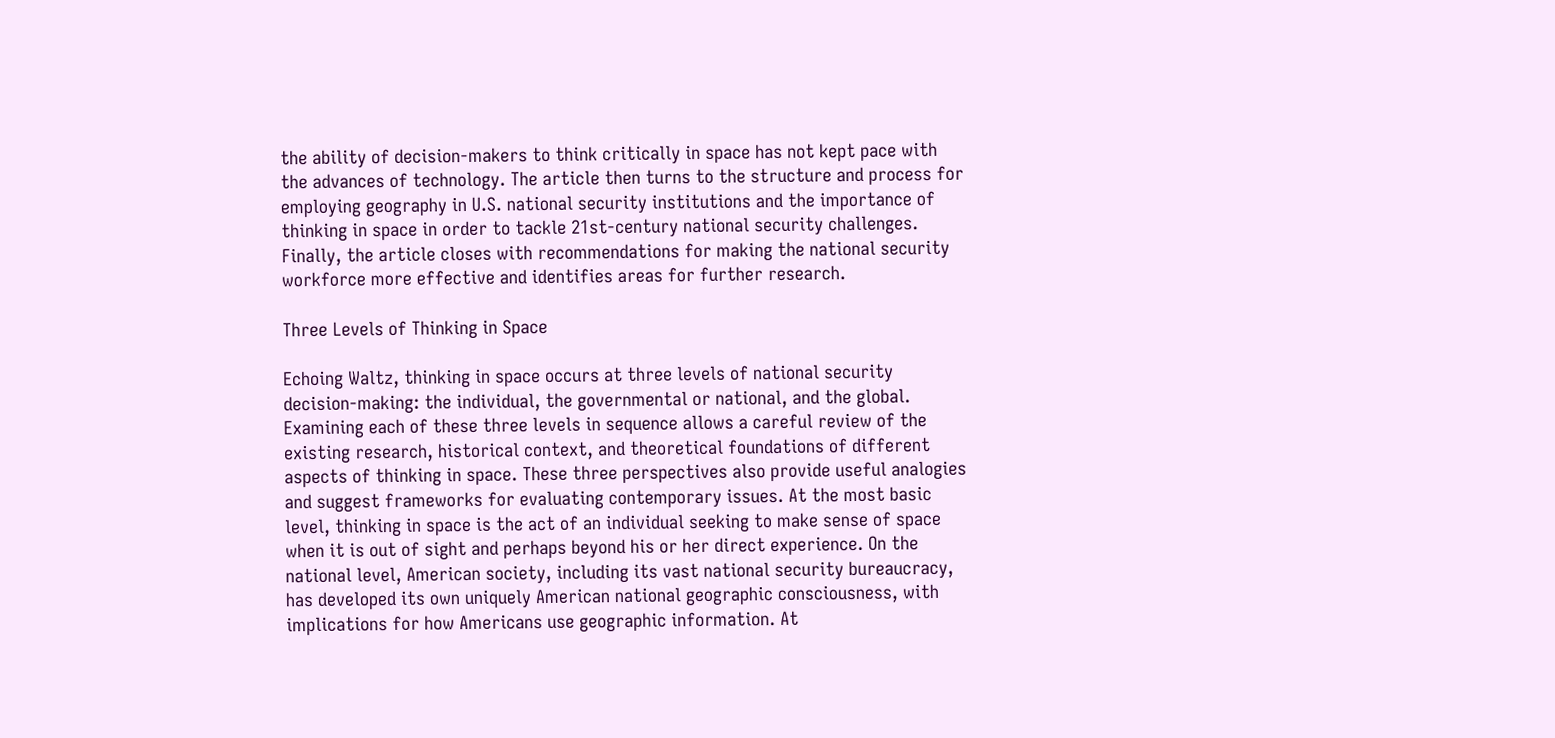the ability of decision-makers to think critically in space has not kept pace with the advances of technology. The article then turns to the structure and process for employing geography in U.S. national security institutions and the importance of thinking in space in order to tackle 21st-century national security challenges. Finally, the article closes with recommendations for making the national security workforce more effective and identifies areas for further research.

Three Levels of Thinking in Space

Echoing Waltz, thinking in space occurs at three levels of national security decision-making: the individual, the governmental or national, and the global. Examining each of these three levels in sequence allows a careful review of the existing research, historical context, and theoretical foundations of different aspects of thinking in space. These three perspectives also provide useful analogies and suggest frameworks for evaluating contemporary issues. At the most basic level, thinking in space is the act of an individual seeking to make sense of space when it is out of sight and perhaps beyond his or her direct experience. On the national level, American society, including its vast national security bureaucracy, has developed its own uniquely American national geographic consciousness, with implications for how Americans use geographic information. At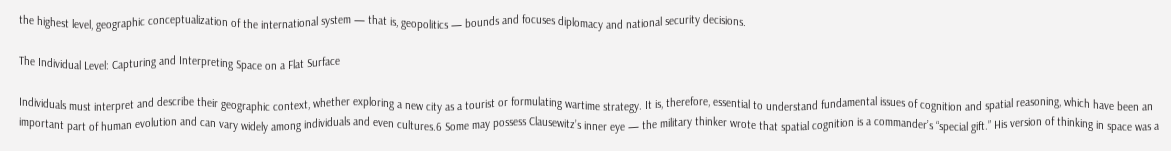the highest level, geographic conceptualization of the international system — that is, geopolitics — bounds and focuses diplomacy and national security decisions.

The Individual Level: Capturing and Interpreting Space on a Flat Surface

Individuals must interpret and describe their geographic context, whether exploring a new city as a tourist or formulating wartime strategy. It is, therefore, essential to understand fundamental issues of cognition and spatial reasoning, which have been an important part of human evolution and can vary widely among individuals and even cultures.6 Some may possess Clausewitz’s inner eye — the military thinker wrote that spatial cognition is a commander’s “special gift.” His version of thinking in space was a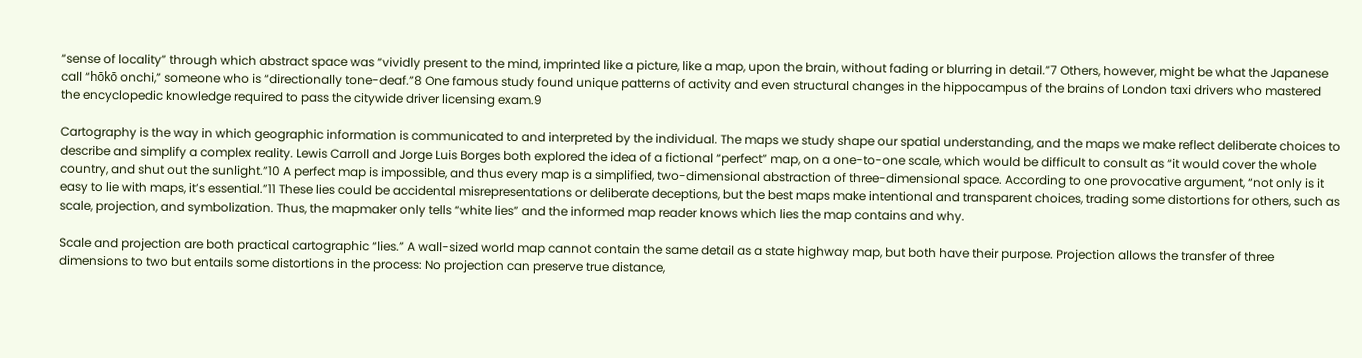“sense of locality” through which abstract space was “vividly present to the mind, imprinted like a picture, like a map, upon the brain, without fading or blurring in detail.”7 Others, however, might be what the Japanese call “hōkō onchi,” someone who is “directionally tone-deaf.”8 One famous study found unique patterns of activity and even structural changes in the hippocampus of the brains of London taxi drivers who mastered the encyclopedic knowledge required to pass the citywide driver licensing exam.9

Cartography is the way in which geographic information is communicated to and interpreted by the individual. The maps we study shape our spatial understanding, and the maps we make reflect deliberate choices to describe and simplify a complex reality. Lewis Carroll and Jorge Luis Borges both explored the idea of a fictional “perfect” map, on a one-to-one scale, which would be difficult to consult as “it would cover the whole country, and shut out the sunlight.”10 A perfect map is impossible, and thus every map is a simplified, two-dimensional abstraction of three-dimensional space. According to one provocative argument, “not only is it easy to lie with maps, it’s essential.”11 These lies could be accidental misrepresentations or deliberate deceptions, but the best maps make intentional and transparent choices, trading some distortions for others, such as scale, projection, and symbolization. Thus, the mapmaker only tells “white lies” and the informed map reader knows which lies the map contains and why.

Scale and projection are both practical cartographic “lies.” A wall-sized world map cannot contain the same detail as a state highway map, but both have their purpose. Projection allows the transfer of three dimensions to two but entails some distortions in the process: No projection can preserve true distance,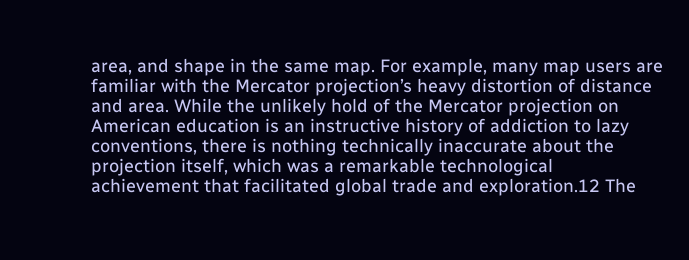area, and shape in the same map. For example, many map users are familiar with the Mercator projection’s heavy distortion of distance and area. While the unlikely hold of the Mercator projection on American education is an instructive history of addiction to lazy conventions, there is nothing technically inaccurate about the projection itself, which was a remarkable technological achievement that facilitated global trade and exploration.12 The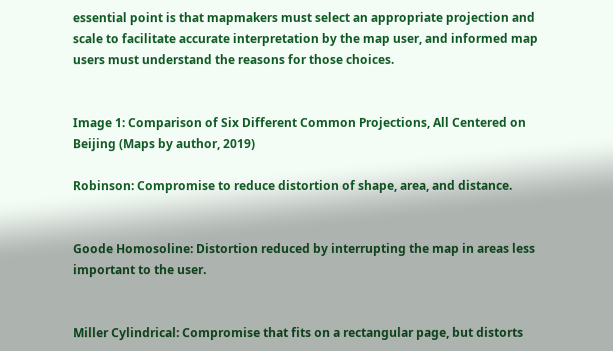essential point is that mapmakers must select an appropriate projection and scale to facilitate accurate interpretation by the map user, and informed map users must understand the reasons for those choices.


Image 1: Comparison of Six Different Common Projections, All Centered on Beijing (Maps by author, 2019)

Robinson: Compromise to reduce distortion of shape, area, and distance.


Goode Homosoline: Distortion reduced by interrupting the map in areas less important to the user.


Miller Cylindrical: Compromise that fits on a rectangular page, but distorts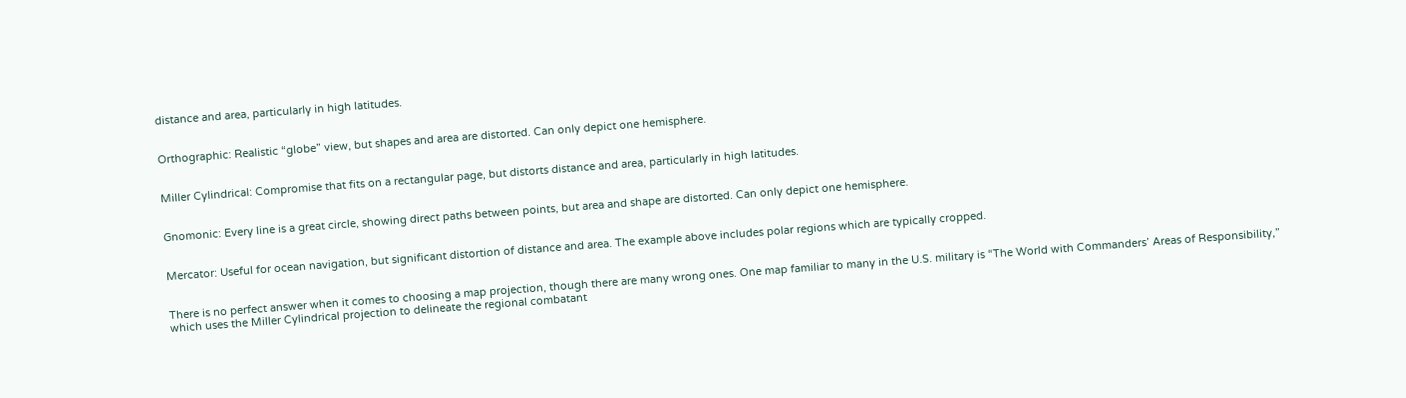distance and area, particularly in high latitudes.


Orthographic: Realistic “globe” view, but shapes and area are distorted. Can only depict one hemisphere.


Miller Cylindrical: Compromise that fits on a rectangular page, but distorts distance and area, particularly in high latitudes.


Gnomonic: Every line is a great circle, showing direct paths between points, but area and shape are distorted. Can only depict one hemisphere.


Mercator: Useful for ocean navigation, but significant distortion of distance and area. The example above includes polar regions which are typically cropped.


There is no perfect answer when it comes to choosing a map projection, though there are many wrong ones. One map familiar to many in the U.S. military is “The World with Commanders’ Areas of Responsibility,” which uses the Miller Cylindrical projection to delineate the regional combatant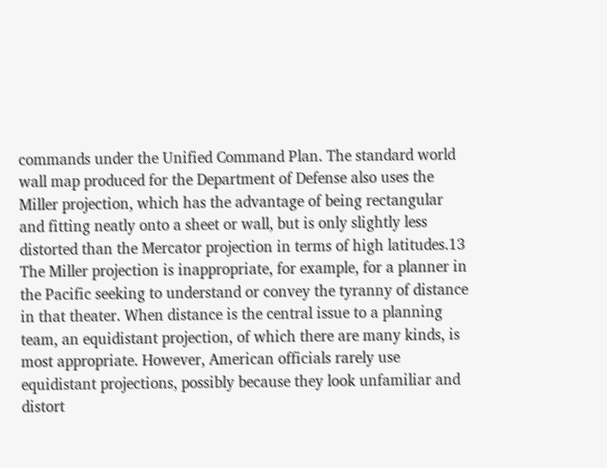commands under the Unified Command Plan. The standard world wall map produced for the Department of Defense also uses the Miller projection, which has the advantage of being rectangular and fitting neatly onto a sheet or wall, but is only slightly less distorted than the Mercator projection in terms of high latitudes.13 The Miller projection is inappropriate, for example, for a planner in the Pacific seeking to understand or convey the tyranny of distance in that theater. When distance is the central issue to a planning team, an equidistant projection, of which there are many kinds, is most appropriate. However, American officials rarely use equidistant projections, possibly because they look unfamiliar and distort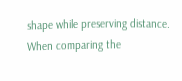shape while preserving distance. When comparing the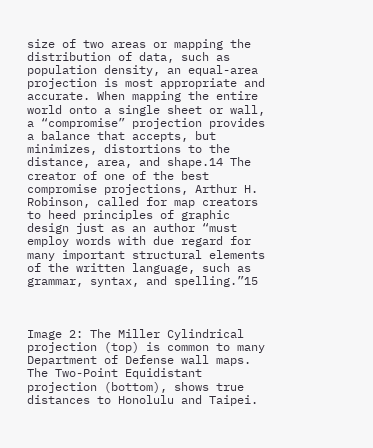size of two areas or mapping the distribution of data, such as population density, an equal-area projection is most appropriate and accurate. When mapping the entire world onto a single sheet or wall, a “compromise” projection provides a balance that accepts, but minimizes, distortions to the distance, area, and shape.14 The creator of one of the best compromise projections, Arthur H. Robinson, called for map creators to heed principles of graphic design just as an author “must employ words with due regard for many important structural elements of the written language, such as grammar, syntax, and spelling.”15



Image 2: The Miller Cylindrical projection (top) is common to many Department of Defense wall maps. The Two-Point Equidistant projection (bottom), shows true distances to Honolulu and Taipei.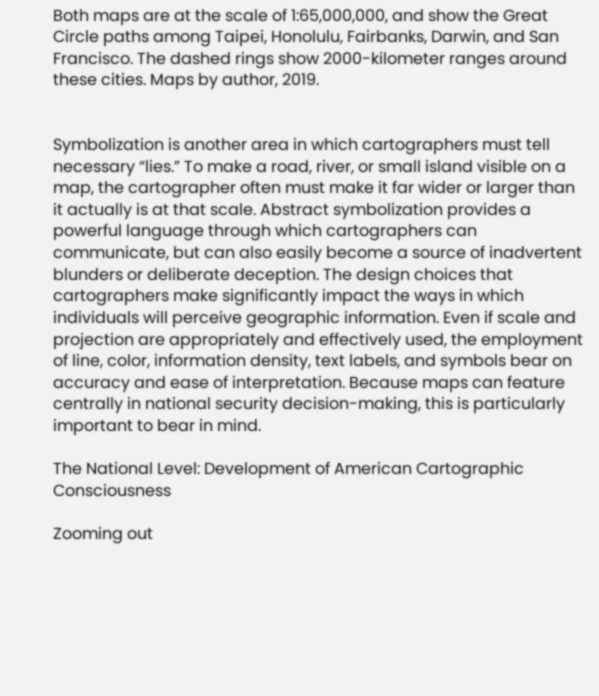Both maps are at the scale of 1:65,000,000, and show the Great Circle paths among Taipei, Honolulu, Fairbanks, Darwin, and San Francisco. The dashed rings show 2000-kilometer ranges around these cities. Maps by author, 2019.


Symbolization is another area in which cartographers must tell necessary “lies.” To make a road, river, or small island visible on a map, the cartographer often must make it far wider or larger than it actually is at that scale. Abstract symbolization provides a powerful language through which cartographers can communicate, but can also easily become a source of inadvertent blunders or deliberate deception. The design choices that cartographers make significantly impact the ways in which individuals will perceive geographic information. Even if scale and projection are appropriately and effectively used, the employment of line, color, information density, text labels, and symbols bear on accuracy and ease of interpretation. Because maps can feature centrally in national security decision-making, this is particularly important to bear in mind.

The National Level: Development of American Cartographic Consciousness

Zooming out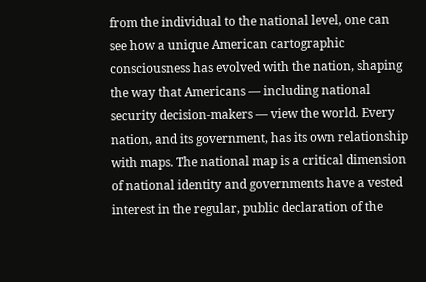from the individual to the national level, one can see how a unique American cartographic consciousness has evolved with the nation, shaping the way that Americans — including national security decision-makers — view the world. Every nation, and its government, has its own relationship with maps. The national map is a critical dimension of national identity and governments have a vested interest in the regular, public declaration of the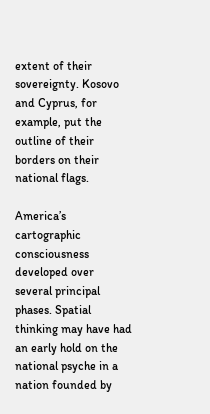extent of their sovereignty. Kosovo and Cyprus, for example, put the outline of their borders on their national flags.

America’s cartographic consciousness developed over several principal phases. Spatial thinking may have had an early hold on the national psyche in a nation founded by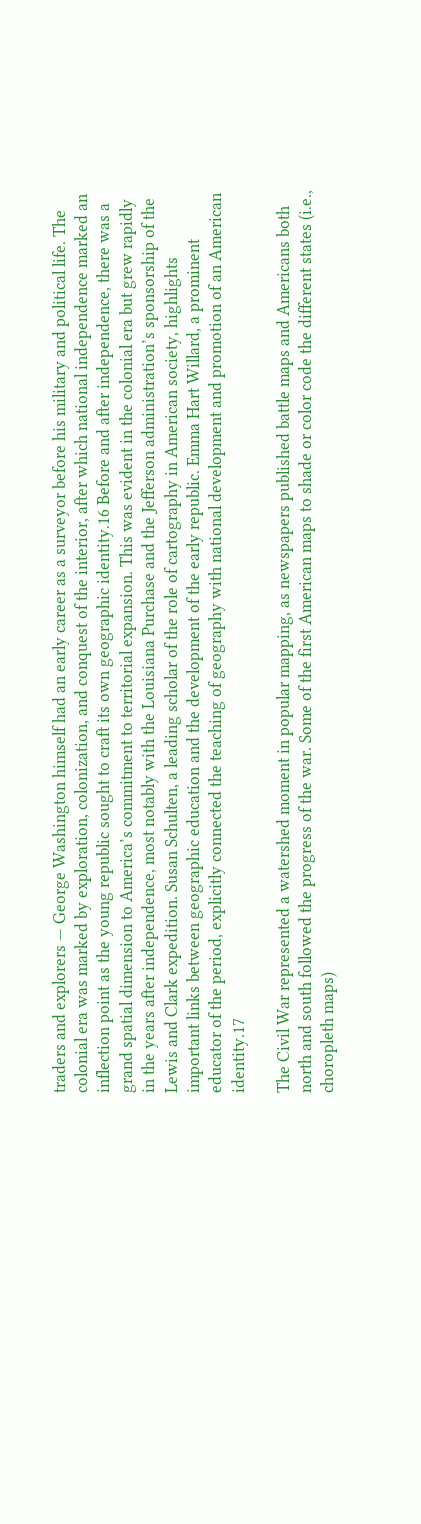traders and explorers — George Washington himself had an early career as a surveyor before his military and political life. The colonial era was marked by exploration, colonization, and conquest of the interior, after which national independence marked an inflection point as the young republic sought to craft its own geographic identity.16 Before and after independence, there was a grand spatial dimension to America’s commitment to territorial expansion. This was evident in the colonial era but grew rapidly in the years after independence, most notably with the Louisiana Purchase and the Jefferson administration’s sponsorship of the Lewis and Clark expedition. Susan Schulten, a leading scholar of the role of cartography in American society, highlights important links between geographic education and the development of the early republic. Emma Hart Willard, a prominent educator of the period, explicitly connected the teaching of geography with national development and promotion of an American identity.17

The Civil War represented a watershed moment in popular mapping, as newspapers published battle maps and Americans both north and south followed the progress of the war. Some of the first American maps to shade or color code the different states (i.e., choropleth maps)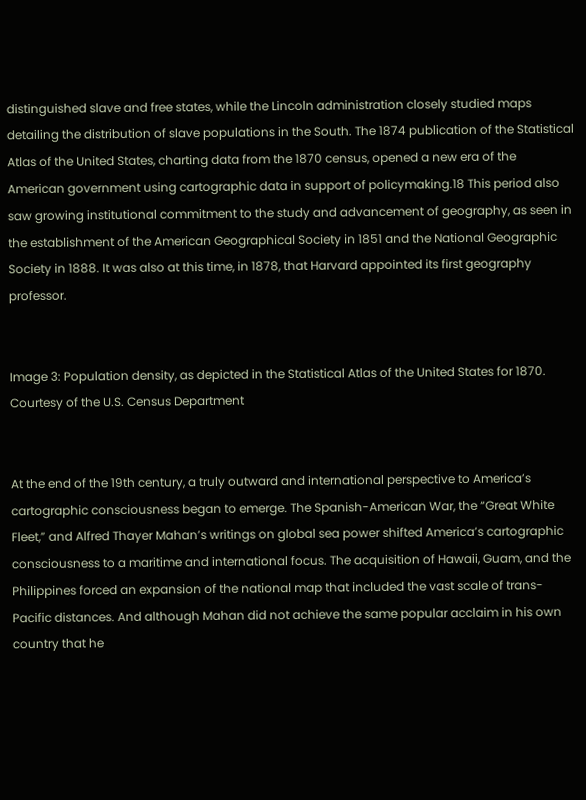distinguished slave and free states, while the Lincoln administration closely studied maps detailing the distribution of slave populations in the South. The 1874 publication of the Statistical Atlas of the United States, charting data from the 1870 census, opened a new era of the American government using cartographic data in support of policymaking.18 This period also saw growing institutional commitment to the study and advancement of geography, as seen in the establishment of the American Geographical Society in 1851 and the National Geographic Society in 1888. It was also at this time, in 1878, that Harvard appointed its first geography professor.


Image 3: Population density, as depicted in the Statistical Atlas of the United States for 1870. Courtesy of the U.S. Census Department


At the end of the 19th century, a truly outward and international perspective to America’s cartographic consciousness began to emerge. The Spanish-American War, the “Great White Fleet,” and Alfred Thayer Mahan’s writings on global sea power shifted America’s cartographic consciousness to a maritime and international focus. The acquisition of Hawaii, Guam, and the Philippines forced an expansion of the national map that included the vast scale of trans-Pacific distances. And although Mahan did not achieve the same popular acclaim in his own country that he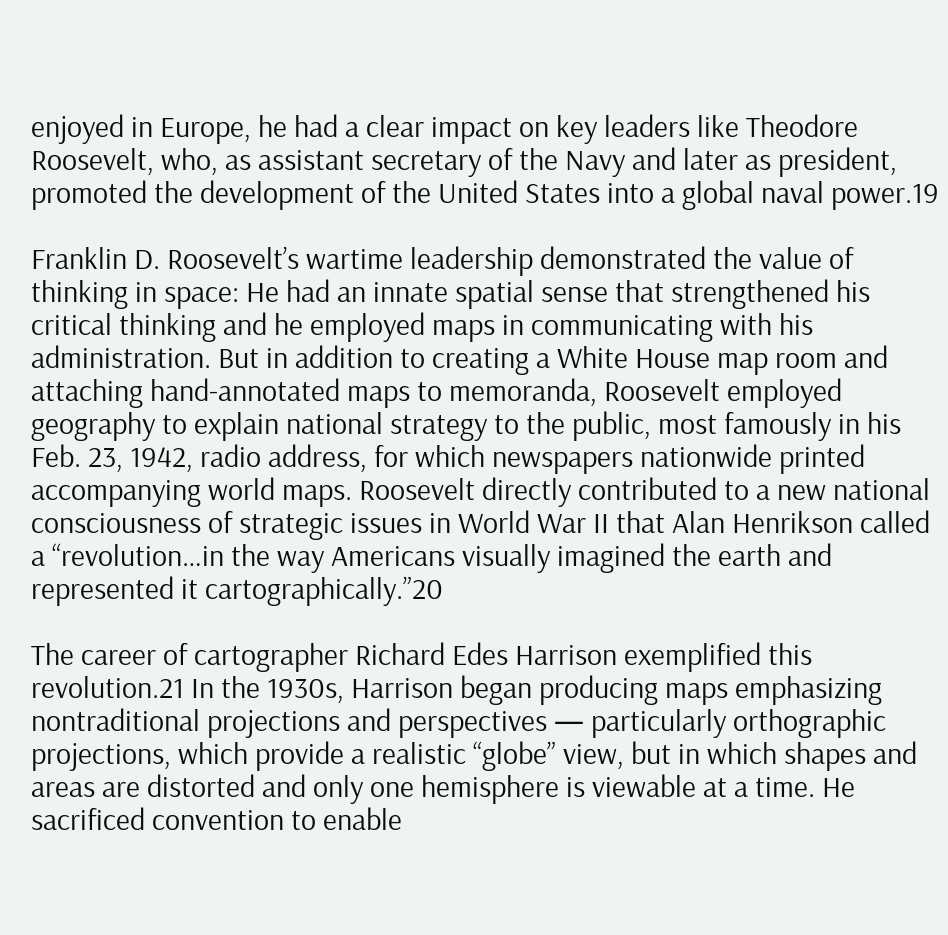enjoyed in Europe, he had a clear impact on key leaders like Theodore Roosevelt, who, as assistant secretary of the Navy and later as president, promoted the development of the United States into a global naval power.19

Franklin D. Roosevelt’s wartime leadership demonstrated the value of thinking in space: He had an innate spatial sense that strengthened his critical thinking and he employed maps in communicating with his administration. But in addition to creating a White House map room and attaching hand-annotated maps to memoranda, Roosevelt employed geography to explain national strategy to the public, most famously in his Feb. 23, 1942, radio address, for which newspapers nationwide printed accompanying world maps. Roosevelt directly contributed to a new national consciousness of strategic issues in World War II that Alan Henrikson called a “revolution…in the way Americans visually imagined the earth and represented it cartographically.”20

The career of cartographer Richard Edes Harrison exemplified this revolution.21 In the 1930s, Harrison began producing maps emphasizing nontraditional projections and perspectives — particularly orthographic projections, which provide a realistic “globe” view, but in which shapes and areas are distorted and only one hemisphere is viewable at a time. He sacrificed convention to enable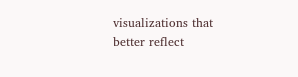visualizations that better reflect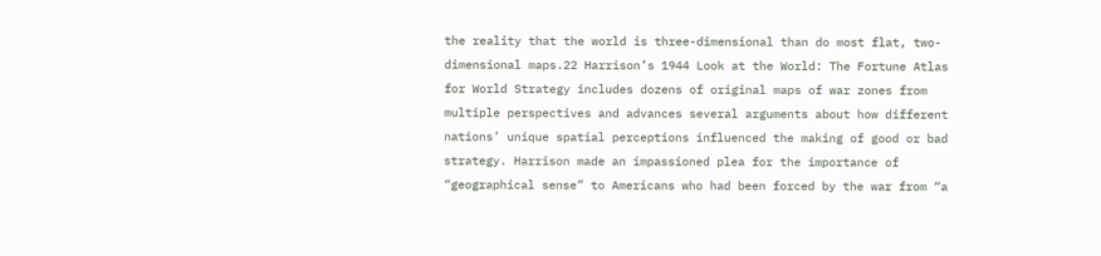the reality that the world is three-dimensional than do most flat, two-dimensional maps.22 Harrison’s 1944 Look at the World: The Fortune Atlas for World Strategy includes dozens of original maps of war zones from multiple perspectives and advances several arguments about how different nations’ unique spatial perceptions influenced the making of good or bad strategy. Harrison made an impassioned plea for the importance of “geographical sense” to Americans who had been forced by the war from “a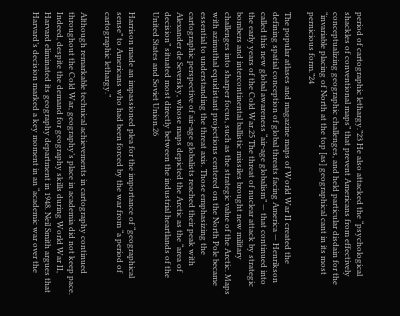period of cartographic lethargy.”23 He also attacked the “psychological shackles of conventional maps” that prevent Americans from effectively conceptualizing geographic challenges, and held particular disdain for the “invariable placing of North at the top [as] geographical cant in its most pernicious form.”24

The popular atlases and magazine maps of World War II created the defining spatial conception of global threats facing America — Henrikson called this new global awareness “air-age globalism” — that continued into the early years of the Cold War.25 The threat of nuclear attack by strategic bombers and intercontinental ballistic missiles brought new military challenges into sharper focus, such as the strategic value of the Arctic. Maps with azimuthal equidistant projections centered on the North Pole became essential to understanding the threat axis. Those emphasizing the cartographic perspective of air-age globalists reached their peak with Alexander de Seversky, whose maps depicted the Arctic as the “area of decision” situated most directly between the industrial heartlands of the United States and Soviet Union.26

Harrison made an impassioned plea for the importance of “geographical sense” to Americans who had been forced by the war from “a period of cartographic lethargy.”

Although remarkable technical achievements in cartography continued throughout the Cold War, geography’s place in academia did not keep pace. Indeed, despite the demand for geography skills during World War II, Harvard eliminated its geography department in 1948. Neil Smith argues that Harvard’s decision marked a key moment in an “academic war over the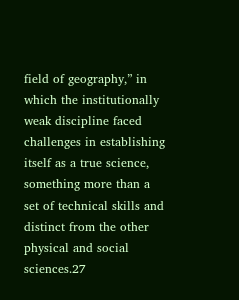field of geography,” in which the institutionally weak discipline faced challenges in establishing itself as a true science, something more than a set of technical skills and distinct from the other physical and social sciences.27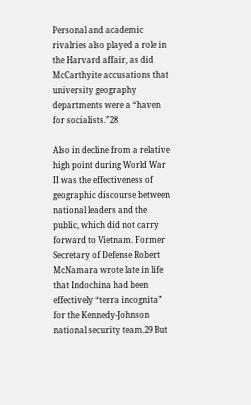Personal and academic rivalries also played a role in the Harvard affair, as did McCarthyite accusations that university geography departments were a “haven for socialists.”28

Also in decline from a relative high point during World War II was the effectiveness of geographic discourse between national leaders and the public, which did not carry forward to Vietnam. Former Secretary of Defense Robert McNamara wrote late in life that Indochina had been effectively “terra incognita” for the Kennedy-Johnson national security team.29 But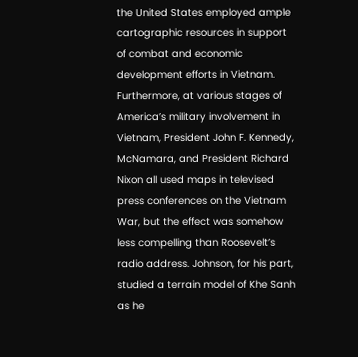the United States employed ample cartographic resources in support of combat and economic development efforts in Vietnam. Furthermore, at various stages of America’s military involvement in Vietnam, President John F. Kennedy, McNamara, and President Richard Nixon all used maps in televised press conferences on the Vietnam War, but the effect was somehow less compelling than Roosevelt’s radio address. Johnson, for his part, studied a terrain model of Khe Sanh as he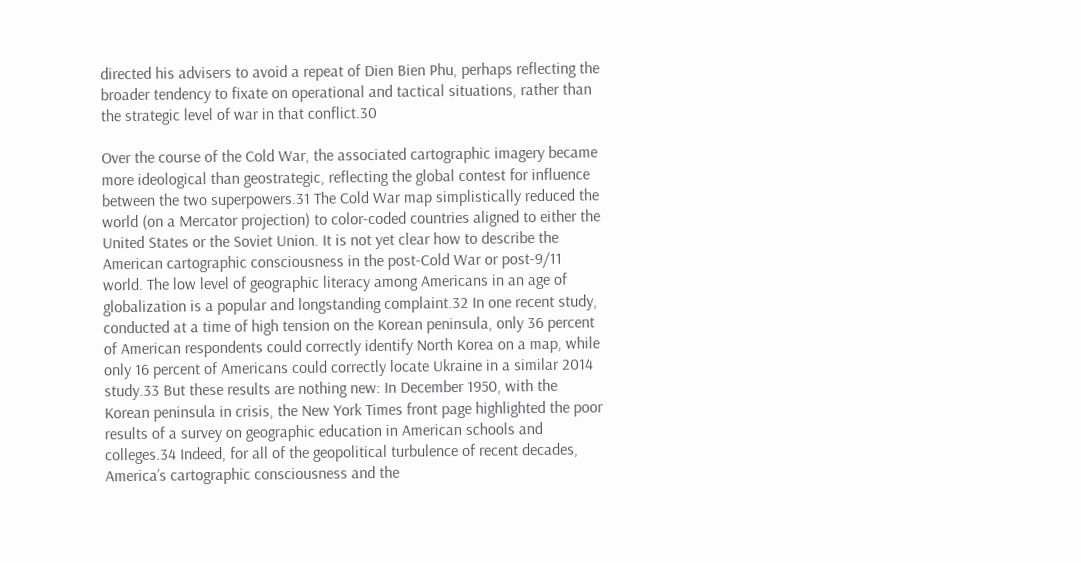directed his advisers to avoid a repeat of Dien Bien Phu, perhaps reflecting the broader tendency to fixate on operational and tactical situations, rather than the strategic level of war in that conflict.30

Over the course of the Cold War, the associated cartographic imagery became more ideological than geostrategic, reflecting the global contest for influence between the two superpowers.31 The Cold War map simplistically reduced the world (on a Mercator projection) to color-coded countries aligned to either the United States or the Soviet Union. It is not yet clear how to describe the American cartographic consciousness in the post-Cold War or post-9/11 world. The low level of geographic literacy among Americans in an age of globalization is a popular and longstanding complaint.32 In one recent study, conducted at a time of high tension on the Korean peninsula, only 36 percent of American respondents could correctly identify North Korea on a map, while only 16 percent of Americans could correctly locate Ukraine in a similar 2014 study.33 But these results are nothing new: In December 1950, with the Korean peninsula in crisis, the New York Times front page highlighted the poor results of a survey on geographic education in American schools and colleges.34 Indeed, for all of the geopolitical turbulence of recent decades, America’s cartographic consciousness and the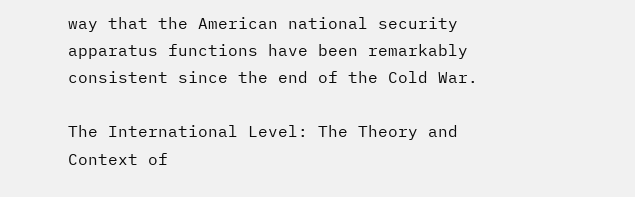way that the American national security apparatus functions have been remarkably consistent since the end of the Cold War.

The International Level: The Theory and Context of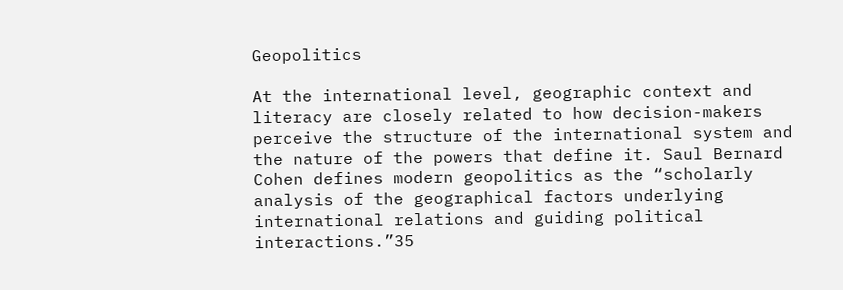Geopolitics

At the international level, geographic context and literacy are closely related to how decision-makers perceive the structure of the international system and the nature of the powers that define it. Saul Bernard Cohen defines modern geopolitics as the “scholarly analysis of the geographical factors underlying international relations and guiding political interactions.”35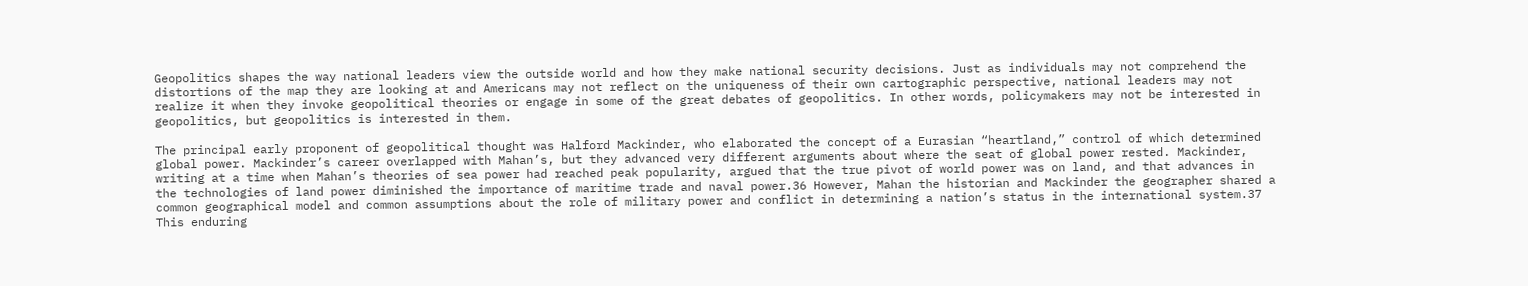Geopolitics shapes the way national leaders view the outside world and how they make national security decisions. Just as individuals may not comprehend the distortions of the map they are looking at and Americans may not reflect on the uniqueness of their own cartographic perspective, national leaders may not realize it when they invoke geopolitical theories or engage in some of the great debates of geopolitics. In other words, policymakers may not be interested in geopolitics, but geopolitics is interested in them.

The principal early proponent of geopolitical thought was Halford Mackinder, who elaborated the concept of a Eurasian “heartland,” control of which determined global power. Mackinder’s career overlapped with Mahan’s, but they advanced very different arguments about where the seat of global power rested. Mackinder, writing at a time when Mahan’s theories of sea power had reached peak popularity, argued that the true pivot of world power was on land, and that advances in the technologies of land power diminished the importance of maritime trade and naval power.36 However, Mahan the historian and Mackinder the geographer shared a common geographical model and common assumptions about the role of military power and conflict in determining a nation’s status in the international system.37 This enduring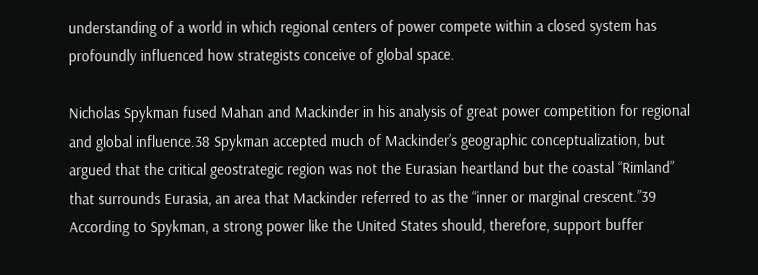understanding of a world in which regional centers of power compete within a closed system has profoundly influenced how strategists conceive of global space.

Nicholas Spykman fused Mahan and Mackinder in his analysis of great power competition for regional and global influence.38 Spykman accepted much of Mackinder’s geographic conceptualization, but argued that the critical geostrategic region was not the Eurasian heartland but the coastal “Rimland” that surrounds Eurasia, an area that Mackinder referred to as the “inner or marginal crescent.”39 According to Spykman, a strong power like the United States should, therefore, support buffer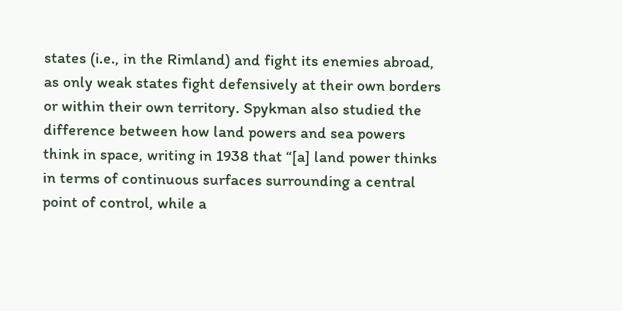states (i.e., in the Rimland) and fight its enemies abroad, as only weak states fight defensively at their own borders or within their own territory. Spykman also studied the difference between how land powers and sea powers think in space, writing in 1938 that “[a] land power thinks in terms of continuous surfaces surrounding a central point of control, while a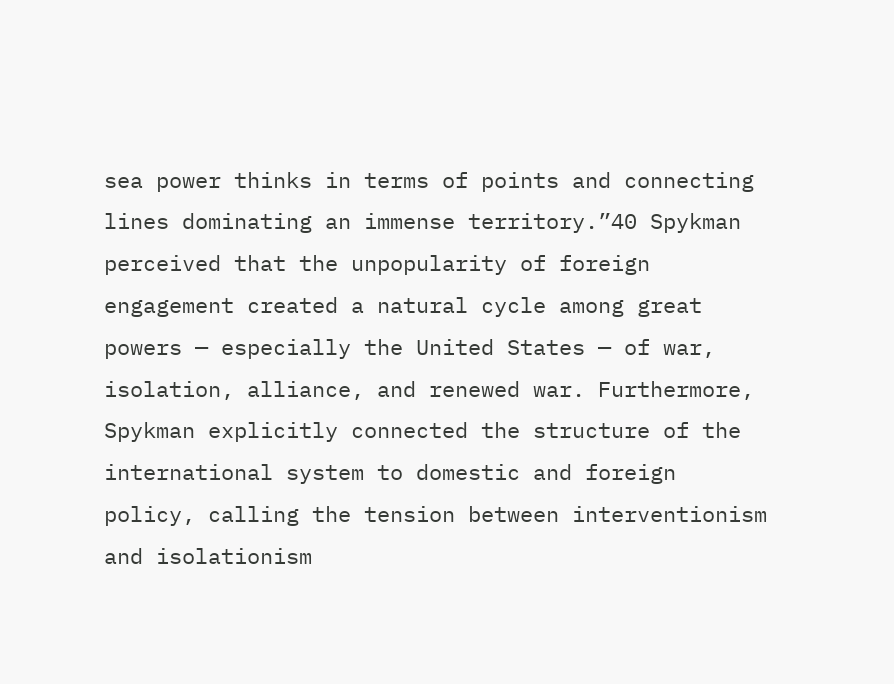sea power thinks in terms of points and connecting lines dominating an immense territory.”40 Spykman perceived that the unpopularity of foreign engagement created a natural cycle among great powers — especially the United States — of war, isolation, alliance, and renewed war. Furthermore, Spykman explicitly connected the structure of the international system to domestic and foreign policy, calling the tension between interventionism and isolationism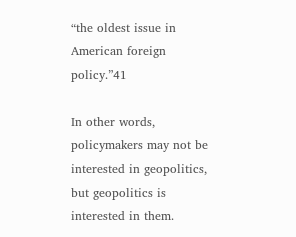“the oldest issue in American foreign policy.”41

In other words, policymakers may not be interested in geopolitics, but geopolitics is interested in them.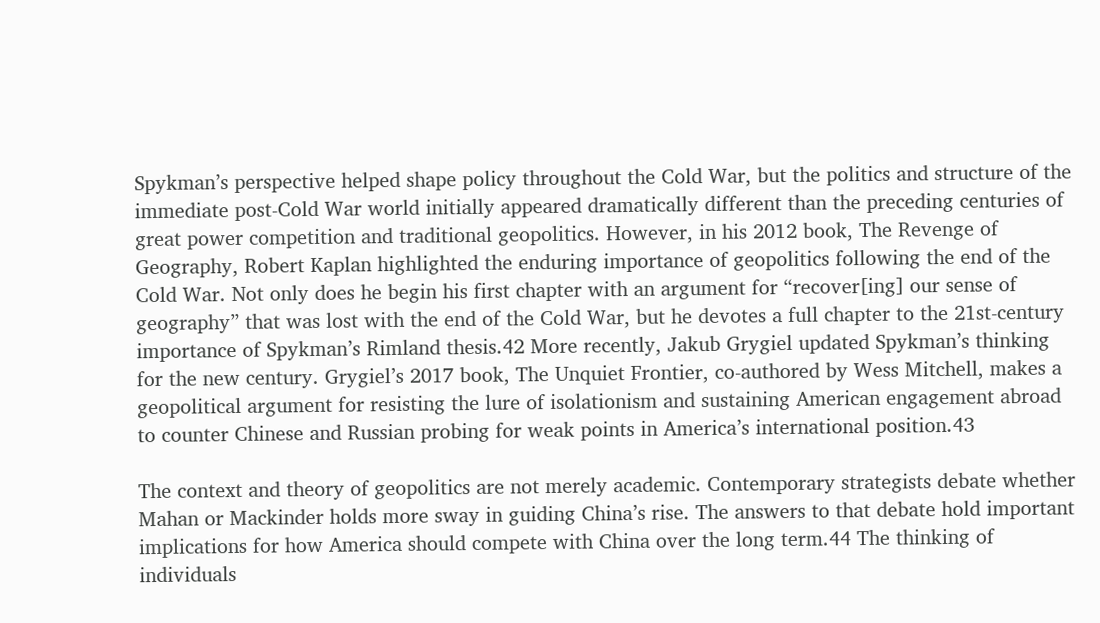Spykman’s perspective helped shape policy throughout the Cold War, but the politics and structure of the immediate post-Cold War world initially appeared dramatically different than the preceding centuries of great power competition and traditional geopolitics. However, in his 2012 book, The Revenge of Geography, Robert Kaplan highlighted the enduring importance of geopolitics following the end of the Cold War. Not only does he begin his first chapter with an argument for “recover[ing] our sense of geography” that was lost with the end of the Cold War, but he devotes a full chapter to the 21st-century importance of Spykman’s Rimland thesis.42 More recently, Jakub Grygiel updated Spykman’s thinking for the new century. Grygiel’s 2017 book, The Unquiet Frontier, co-authored by Wess Mitchell, makes a geopolitical argument for resisting the lure of isolationism and sustaining American engagement abroad to counter Chinese and Russian probing for weak points in America’s international position.43

The context and theory of geopolitics are not merely academic. Contemporary strategists debate whether Mahan or Mackinder holds more sway in guiding China’s rise. The answers to that debate hold important implications for how America should compete with China over the long term.44 The thinking of individuals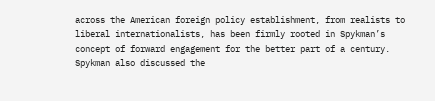across the American foreign policy establishment, from realists to liberal internationalists, has been firmly rooted in Spykman’s concept of forward engagement for the better part of a century. Spykman also discussed the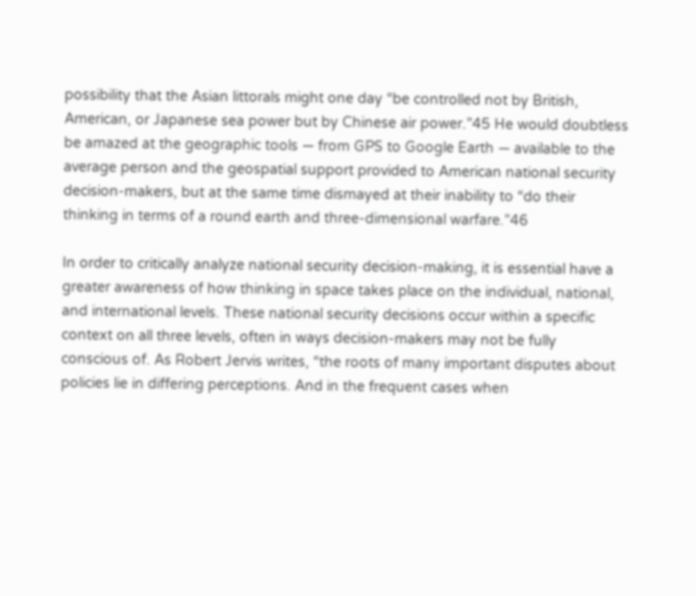possibility that the Asian littorals might one day “be controlled not by British, American, or Japanese sea power but by Chinese air power.”45 He would doubtless be amazed at the geographic tools — from GPS to Google Earth — available to the average person and the geospatial support provided to American national security decision-makers, but at the same time dismayed at their inability to “do their thinking in terms of a round earth and three-dimensional warfare.”46

In order to critically analyze national security decision-making, it is essential have a greater awareness of how thinking in space takes place on the individual, national, and international levels. These national security decisions occur within a specific context on all three levels, often in ways decision-makers may not be fully conscious of. As Robert Jervis writes, “the roots of many important disputes about policies lie in differing perceptions. And in the frequent cases when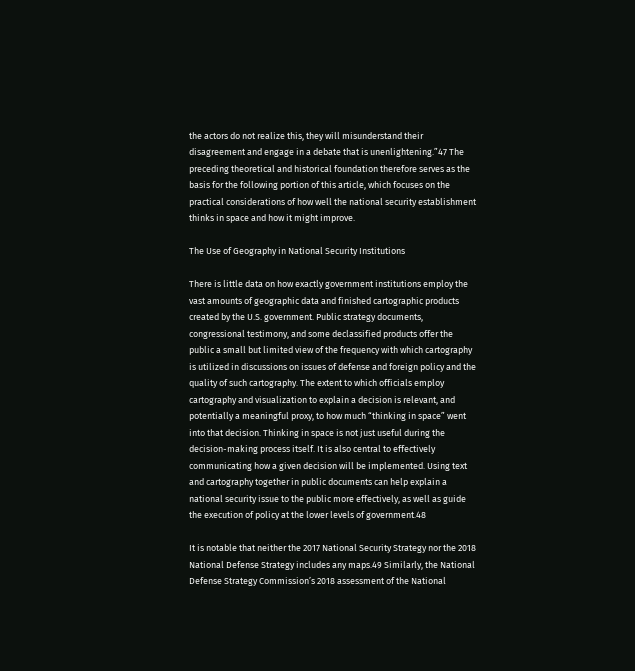the actors do not realize this, they will misunderstand their disagreement and engage in a debate that is unenlightening.”47 The preceding theoretical and historical foundation therefore serves as the basis for the following portion of this article, which focuses on the practical considerations of how well the national security establishment thinks in space and how it might improve.

The Use of Geography in National Security Institutions

There is little data on how exactly government institutions employ the vast amounts of geographic data and finished cartographic products created by the U.S. government. Public strategy documents, congressional testimony, and some declassified products offer the public a small but limited view of the frequency with which cartography is utilized in discussions on issues of defense and foreign policy and the quality of such cartography. The extent to which officials employ cartography and visualization to explain a decision is relevant, and potentially a meaningful proxy, to how much “thinking in space” went into that decision. Thinking in space is not just useful during the decision-making process itself. It is also central to effectively communicating how a given decision will be implemented. Using text and cartography together in public documents can help explain a national security issue to the public more effectively, as well as guide the execution of policy at the lower levels of government.48

It is notable that neither the 2017 National Security Strategy nor the 2018 National Defense Strategy includes any maps.49 Similarly, the National Defense Strategy Commission’s 2018 assessment of the National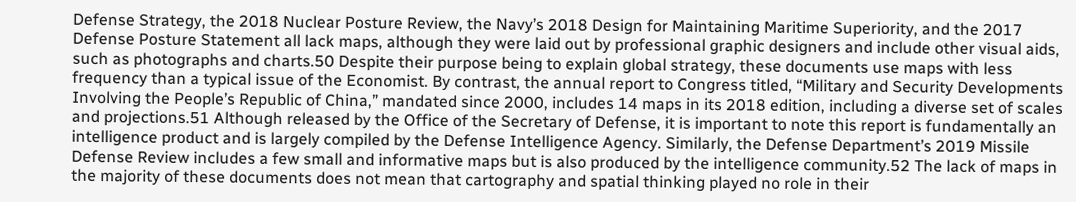Defense Strategy, the 2018 Nuclear Posture Review, the Navy’s 2018 Design for Maintaining Maritime Superiority, and the 2017 Defense Posture Statement all lack maps, although they were laid out by professional graphic designers and include other visual aids, such as photographs and charts.50 Despite their purpose being to explain global strategy, these documents use maps with less frequency than a typical issue of the Economist. By contrast, the annual report to Congress titled, “Military and Security Developments Involving the People’s Republic of China,” mandated since 2000, includes 14 maps in its 2018 edition, including a diverse set of scales and projections.51 Although released by the Office of the Secretary of Defense, it is important to note this report is fundamentally an intelligence product and is largely compiled by the Defense Intelligence Agency. Similarly, the Defense Department’s 2019 Missile Defense Review includes a few small and informative maps but is also produced by the intelligence community.52 The lack of maps in the majority of these documents does not mean that cartography and spatial thinking played no role in their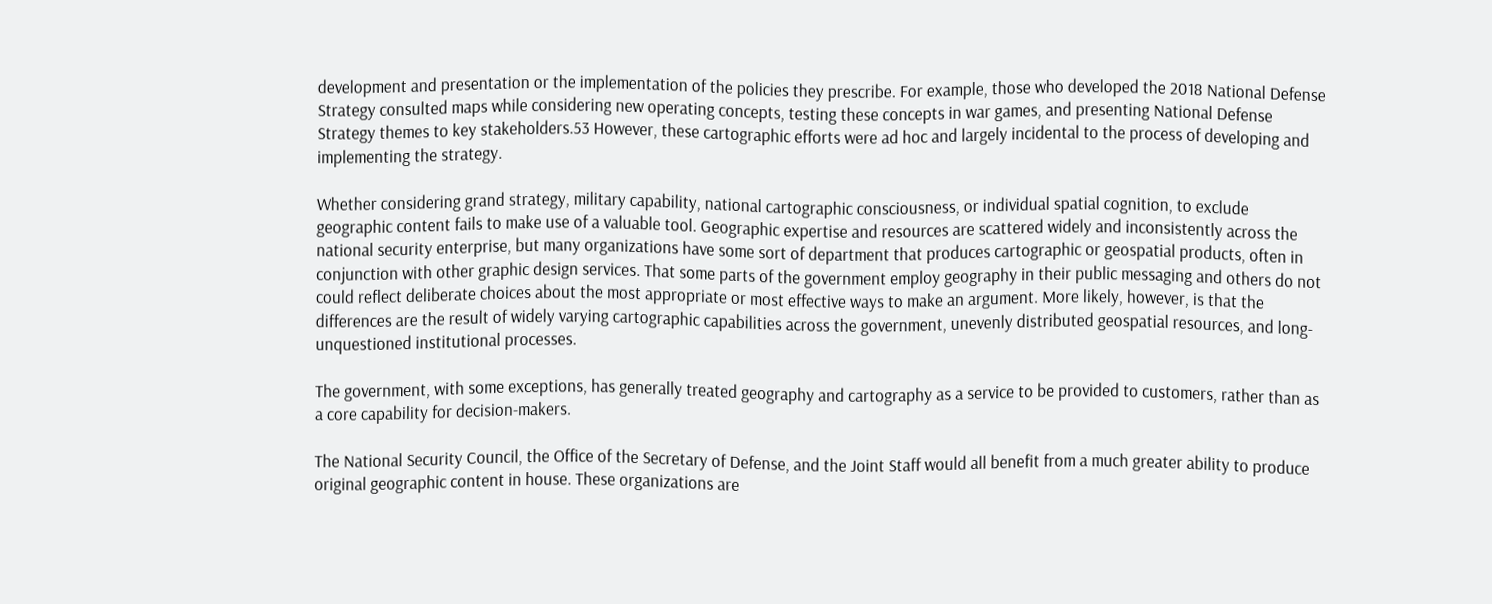development and presentation or the implementation of the policies they prescribe. For example, those who developed the 2018 National Defense Strategy consulted maps while considering new operating concepts, testing these concepts in war games, and presenting National Defense Strategy themes to key stakeholders.53 However, these cartographic efforts were ad hoc and largely incidental to the process of developing and implementing the strategy.

Whether considering grand strategy, military capability, national cartographic consciousness, or individual spatial cognition, to exclude geographic content fails to make use of a valuable tool. Geographic expertise and resources are scattered widely and inconsistently across the national security enterprise, but many organizations have some sort of department that produces cartographic or geospatial products, often in conjunction with other graphic design services. That some parts of the government employ geography in their public messaging and others do not could reflect deliberate choices about the most appropriate or most effective ways to make an argument. More likely, however, is that the differences are the result of widely varying cartographic capabilities across the government, unevenly distributed geospatial resources, and long-unquestioned institutional processes.

The government, with some exceptions, has generally treated geography and cartography as a service to be provided to customers, rather than as a core capability for decision-makers.

The National Security Council, the Office of the Secretary of Defense, and the Joint Staff would all benefit from a much greater ability to produce original geographic content in house. These organizations are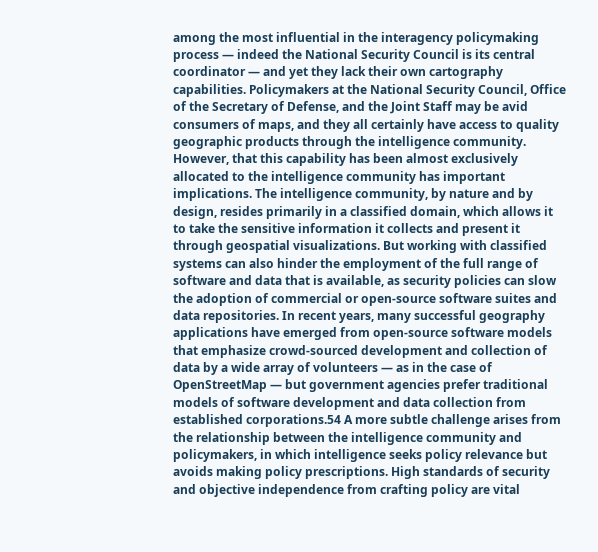among the most influential in the interagency policymaking process — indeed the National Security Council is its central coordinator — and yet they lack their own cartography capabilities. Policymakers at the National Security Council, Office of the Secretary of Defense, and the Joint Staff may be avid consumers of maps, and they all certainly have access to quality geographic products through the intelligence community. However, that this capability has been almost exclusively allocated to the intelligence community has important implications. The intelligence community, by nature and by design, resides primarily in a classified domain, which allows it to take the sensitive information it collects and present it through geospatial visualizations. But working with classified systems can also hinder the employment of the full range of software and data that is available, as security policies can slow the adoption of commercial or open-source software suites and data repositories. In recent years, many successful geography applications have emerged from open-source software models that emphasize crowd-sourced development and collection of data by a wide array of volunteers — as in the case of OpenStreetMap — but government agencies prefer traditional models of software development and data collection from established corporations.54 A more subtle challenge arises from the relationship between the intelligence community and policymakers, in which intelligence seeks policy relevance but avoids making policy prescriptions. High standards of security and objective independence from crafting policy are vital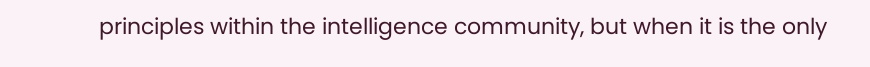principles within the intelligence community, but when it is the only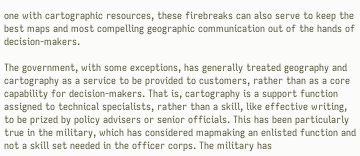one with cartographic resources, these firebreaks can also serve to keep the best maps and most compelling geographic communication out of the hands of decision-makers.

The government, with some exceptions, has generally treated geography and cartography as a service to be provided to customers, rather than as a core capability for decision-makers. That is, cartography is a support function assigned to technical specialists, rather than a skill, like effective writing, to be prized by policy advisers or senior officials. This has been particularly true in the military, which has considered mapmaking an enlisted function and not a skill set needed in the officer corps. The military has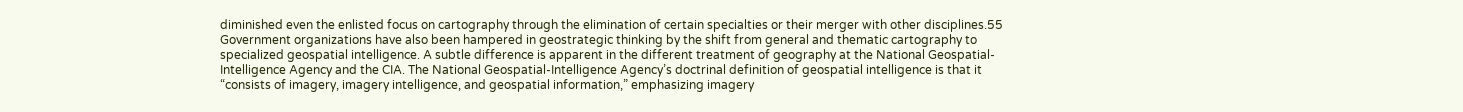diminished even the enlisted focus on cartography through the elimination of certain specialties or their merger with other disciplines.55 Government organizations have also been hampered in geostrategic thinking by the shift from general and thematic cartography to specialized geospatial intelligence. A subtle difference is apparent in the different treatment of geography at the National Geospatial-Intelligence Agency and the CIA. The National Geospatial-Intelligence Agency’s doctrinal definition of geospatial intelligence is that it “consists of imagery, imagery intelligence, and geospatial information,” emphasizing imagery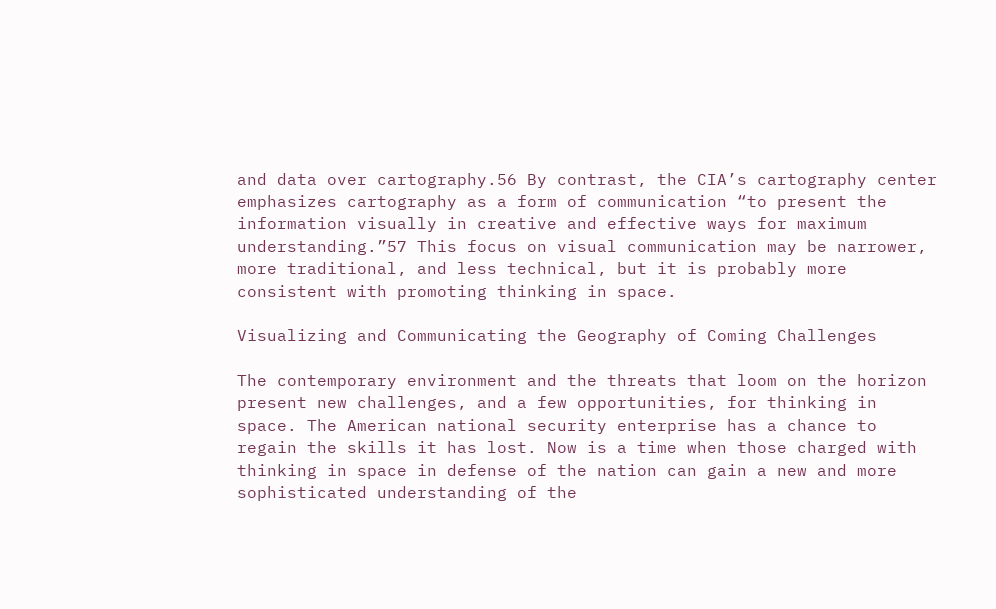and data over cartography.56 By contrast, the CIA’s cartography center emphasizes cartography as a form of communication “to present the information visually in creative and effective ways for maximum understanding.”57 This focus on visual communication may be narrower, more traditional, and less technical, but it is probably more consistent with promoting thinking in space.

Visualizing and Communicating the Geography of Coming Challenges

The contemporary environment and the threats that loom on the horizon present new challenges, and a few opportunities, for thinking in space. The American national security enterprise has a chance to regain the skills it has lost. Now is a time when those charged with thinking in space in defense of the nation can gain a new and more sophisticated understanding of the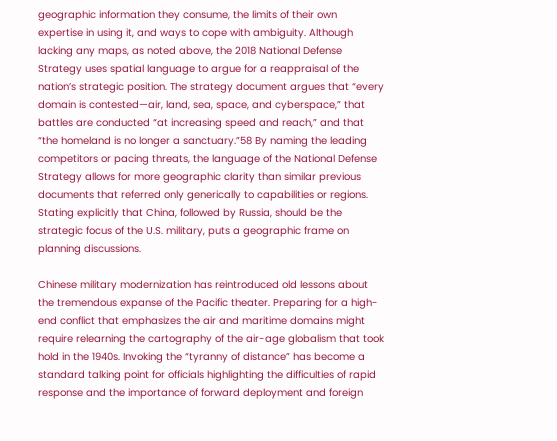geographic information they consume, the limits of their own expertise in using it, and ways to cope with ambiguity. Although lacking any maps, as noted above, the 2018 National Defense Strategy uses spatial language to argue for a reappraisal of the nation’s strategic position. The strategy document argues that “every domain is contested—air, land, sea, space, and cyberspace,” that battles are conducted “at increasing speed and reach,” and that “the homeland is no longer a sanctuary.”58 By naming the leading competitors or pacing threats, the language of the National Defense Strategy allows for more geographic clarity than similar previous documents that referred only generically to capabilities or regions. Stating explicitly that China, followed by Russia, should be the strategic focus of the U.S. military, puts a geographic frame on planning discussions.

Chinese military modernization has reintroduced old lessons about the tremendous expanse of the Pacific theater. Preparing for a high-end conflict that emphasizes the air and maritime domains might require relearning the cartography of the air-age globalism that took hold in the 1940s. Invoking the “tyranny of distance” has become a standard talking point for officials highlighting the difficulties of rapid response and the importance of forward deployment and foreign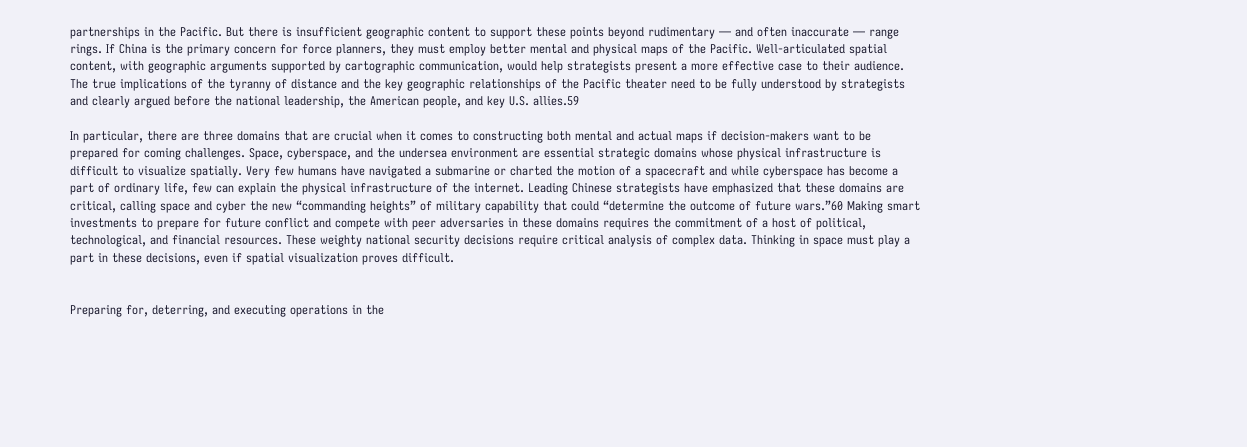partnerships in the Pacific. But there is insufficient geographic content to support these points beyond rudimentary — and often inaccurate — range rings. If China is the primary concern for force planners, they must employ better mental and physical maps of the Pacific. Well-articulated spatial content, with geographic arguments supported by cartographic communication, would help strategists present a more effective case to their audience. The true implications of the tyranny of distance and the key geographic relationships of the Pacific theater need to be fully understood by strategists and clearly argued before the national leadership, the American people, and key U.S. allies.59

In particular, there are three domains that are crucial when it comes to constructing both mental and actual maps if decision-makers want to be prepared for coming challenges. Space, cyberspace, and the undersea environment are essential strategic domains whose physical infrastructure is difficult to visualize spatially. Very few humans have navigated a submarine or charted the motion of a spacecraft and while cyberspace has become a part of ordinary life, few can explain the physical infrastructure of the internet. Leading Chinese strategists have emphasized that these domains are critical, calling space and cyber the new “commanding heights” of military capability that could “determine the outcome of future wars.”60 Making smart investments to prepare for future conflict and compete with peer adversaries in these domains requires the commitment of a host of political, technological, and financial resources. These weighty national security decisions require critical analysis of complex data. Thinking in space must play a part in these decisions, even if spatial visualization proves difficult.


Preparing for, deterring, and executing operations in the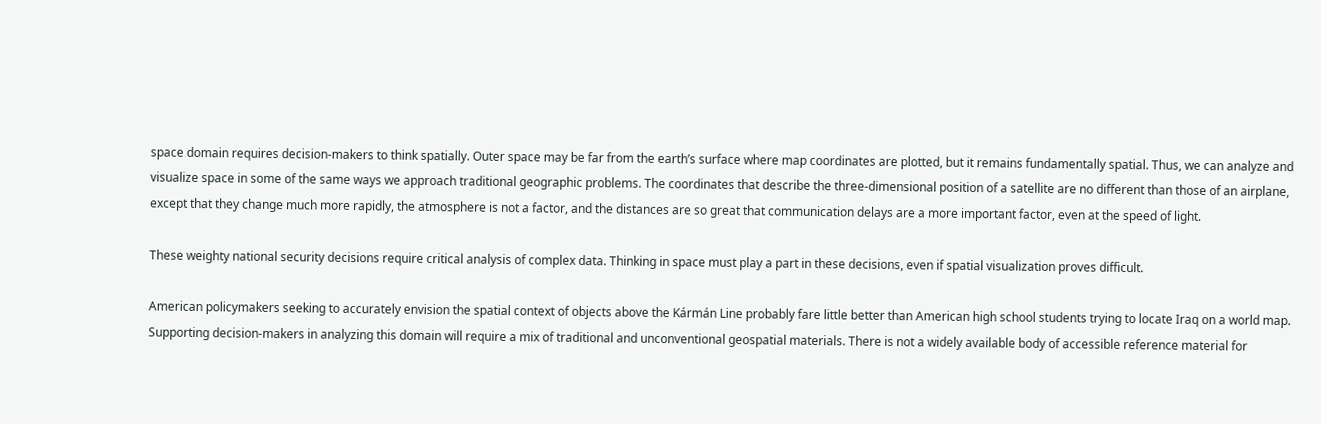space domain requires decision-makers to think spatially. Outer space may be far from the earth’s surface where map coordinates are plotted, but it remains fundamentally spatial. Thus, we can analyze and visualize space in some of the same ways we approach traditional geographic problems. The coordinates that describe the three-dimensional position of a satellite are no different than those of an airplane, except that they change much more rapidly, the atmosphere is not a factor, and the distances are so great that communication delays are a more important factor, even at the speed of light.

These weighty national security decisions require critical analysis of complex data. Thinking in space must play a part in these decisions, even if spatial visualization proves difficult.

American policymakers seeking to accurately envision the spatial context of objects above the Kármán Line probably fare little better than American high school students trying to locate Iraq on a world map. Supporting decision-makers in analyzing this domain will require a mix of traditional and unconventional geospatial materials. There is not a widely available body of accessible reference material for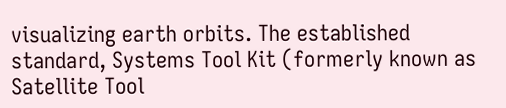visualizing earth orbits. The established standard, Systems Tool Kit (formerly known as Satellite Tool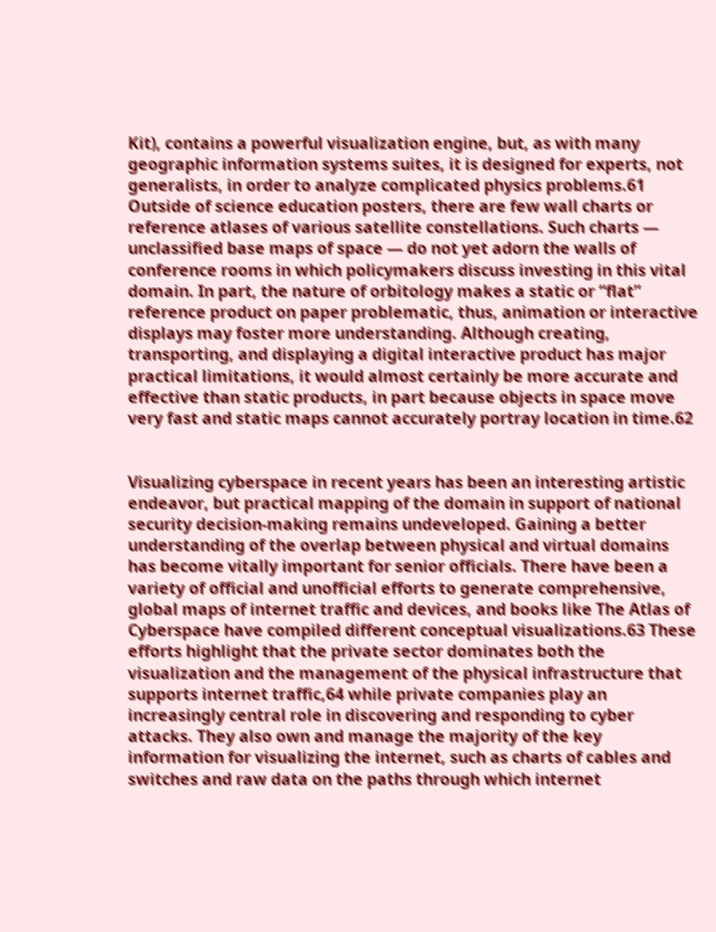Kit), contains a powerful visualization engine, but, as with many geographic information systems suites, it is designed for experts, not generalists, in order to analyze complicated physics problems.61 Outside of science education posters, there are few wall charts or reference atlases of various satellite constellations. Such charts — unclassified base maps of space — do not yet adorn the walls of conference rooms in which policymakers discuss investing in this vital domain. In part, the nature of orbitology makes a static or “flat” reference product on paper problematic, thus, animation or interactive displays may foster more understanding. Although creating, transporting, and displaying a digital interactive product has major practical limitations, it would almost certainly be more accurate and effective than static products, in part because objects in space move very fast and static maps cannot accurately portray location in time.62


Visualizing cyberspace in recent years has been an interesting artistic endeavor, but practical mapping of the domain in support of national security decision-making remains undeveloped. Gaining a better understanding of the overlap between physical and virtual domains has become vitally important for senior officials. There have been a variety of official and unofficial efforts to generate comprehensive, global maps of internet traffic and devices, and books like The Atlas of Cyberspace have compiled different conceptual visualizations.63 These efforts highlight that the private sector dominates both the visualization and the management of the physical infrastructure that supports internet traffic,64 while private companies play an increasingly central role in discovering and responding to cyber attacks. They also own and manage the majority of the key information for visualizing the internet, such as charts of cables and switches and raw data on the paths through which internet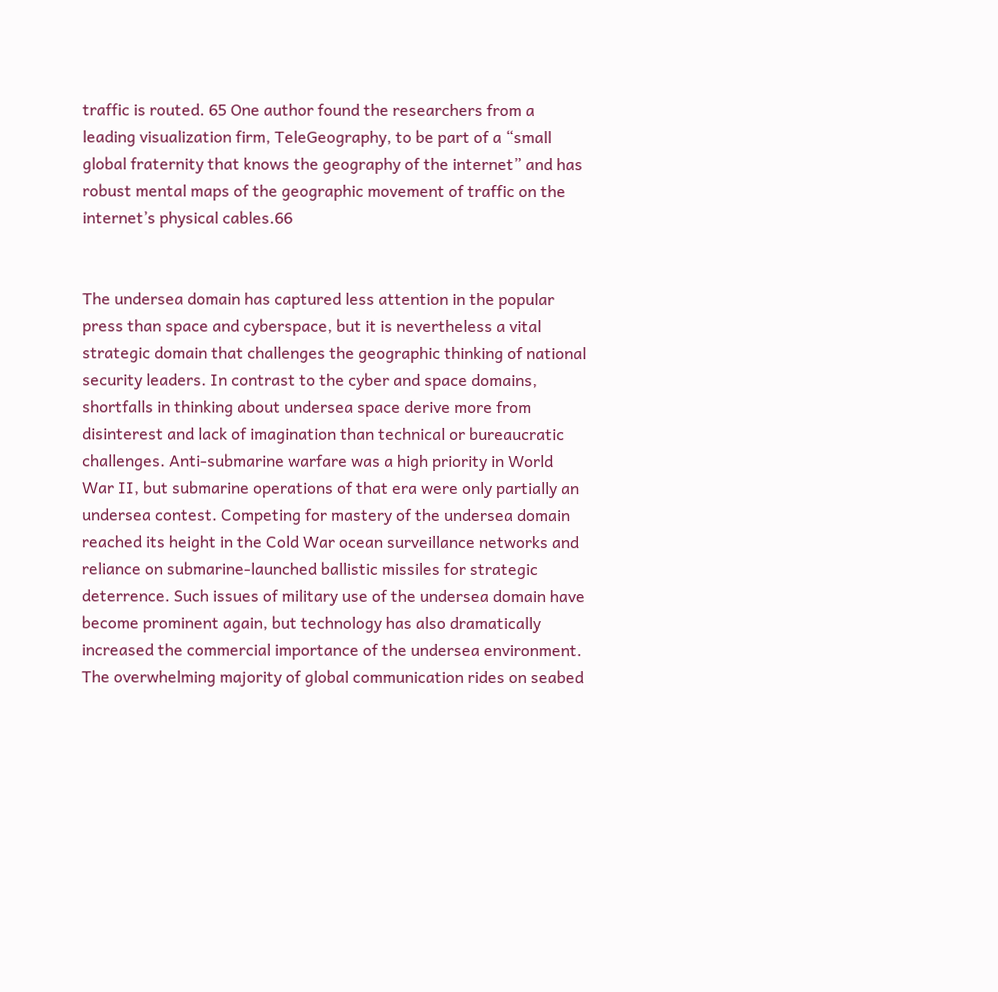traffic is routed. 65 One author found the researchers from a leading visualization firm, TeleGeography, to be part of a “small global fraternity that knows the geography of the internet” and has robust mental maps of the geographic movement of traffic on the internet’s physical cables.66


The undersea domain has captured less attention in the popular press than space and cyberspace, but it is nevertheless a vital strategic domain that challenges the geographic thinking of national security leaders. In contrast to the cyber and space domains, shortfalls in thinking about undersea space derive more from disinterest and lack of imagination than technical or bureaucratic challenges. Anti-submarine warfare was a high priority in World War II, but submarine operations of that era were only partially an undersea contest. Competing for mastery of the undersea domain reached its height in the Cold War ocean surveillance networks and reliance on submarine-launched ballistic missiles for strategic deterrence. Such issues of military use of the undersea domain have become prominent again, but technology has also dramatically increased the commercial importance of the undersea environment. The overwhelming majority of global communication rides on seabed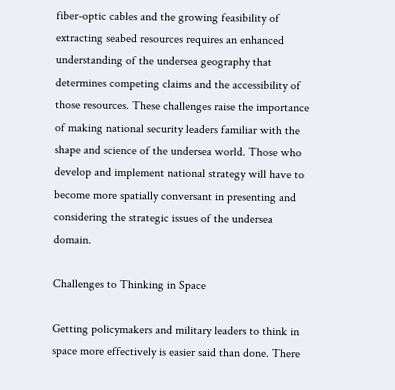fiber-optic cables and the growing feasibility of extracting seabed resources requires an enhanced understanding of the undersea geography that determines competing claims and the accessibility of those resources. These challenges raise the importance of making national security leaders familiar with the shape and science of the undersea world. Those who develop and implement national strategy will have to become more spatially conversant in presenting and considering the strategic issues of the undersea domain.

Challenges to Thinking in Space

Getting policymakers and military leaders to think in space more effectively is easier said than done. There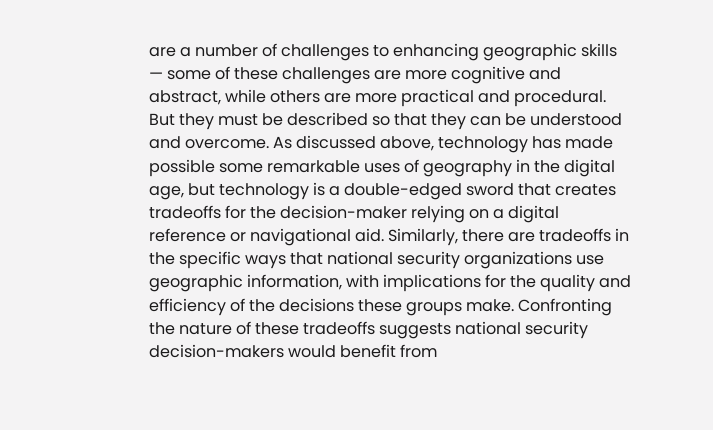are a number of challenges to enhancing geographic skills — some of these challenges are more cognitive and abstract, while others are more practical and procedural. But they must be described so that they can be understood and overcome. As discussed above, technology has made possible some remarkable uses of geography in the digital age, but technology is a double-edged sword that creates tradeoffs for the decision-maker relying on a digital reference or navigational aid. Similarly, there are tradeoffs in the specific ways that national security organizations use geographic information, with implications for the quality and efficiency of the decisions these groups make. Confronting the nature of these tradeoffs suggests national security decision-makers would benefit from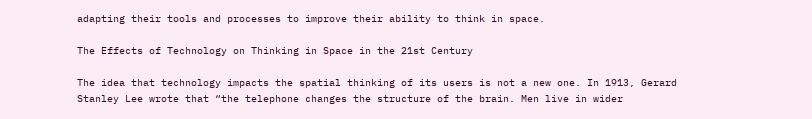adapting their tools and processes to improve their ability to think in space.

The Effects of Technology on Thinking in Space in the 21st Century

The idea that technology impacts the spatial thinking of its users is not a new one. In 1913, Gerard Stanley Lee wrote that “the telephone changes the structure of the brain. Men live in wider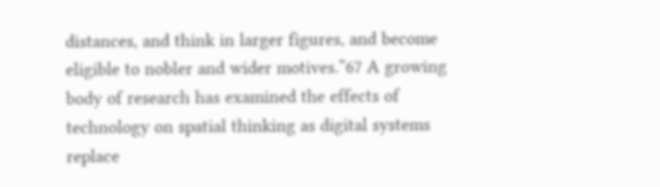distances, and think in larger figures, and become eligible to nobler and wider motives.”67 A growing body of research has examined the effects of technology on spatial thinking as digital systems replace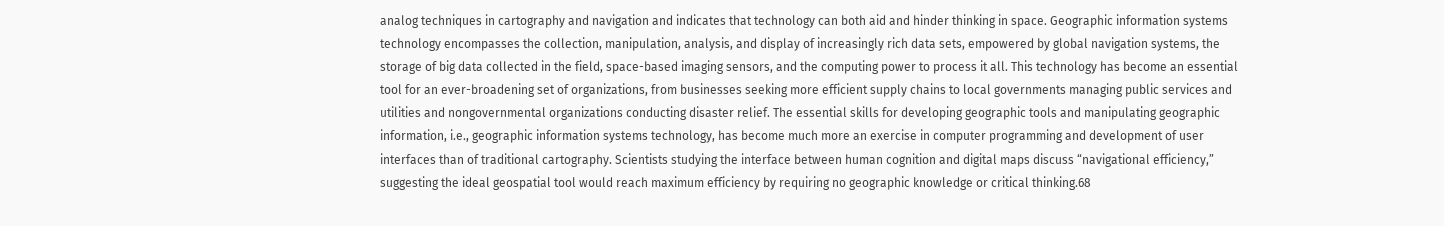analog techniques in cartography and navigation and indicates that technology can both aid and hinder thinking in space. Geographic information systems technology encompasses the collection, manipulation, analysis, and display of increasingly rich data sets, empowered by global navigation systems, the storage of big data collected in the field, space-based imaging sensors, and the computing power to process it all. This technology has become an essential tool for an ever-broadening set of organizations, from businesses seeking more efficient supply chains to local governments managing public services and utilities and nongovernmental organizations conducting disaster relief. The essential skills for developing geographic tools and manipulating geographic information, i.e., geographic information systems technology, has become much more an exercise in computer programming and development of user interfaces than of traditional cartography. Scientists studying the interface between human cognition and digital maps discuss “navigational efficiency,” suggesting the ideal geospatial tool would reach maximum efficiency by requiring no geographic knowledge or critical thinking.68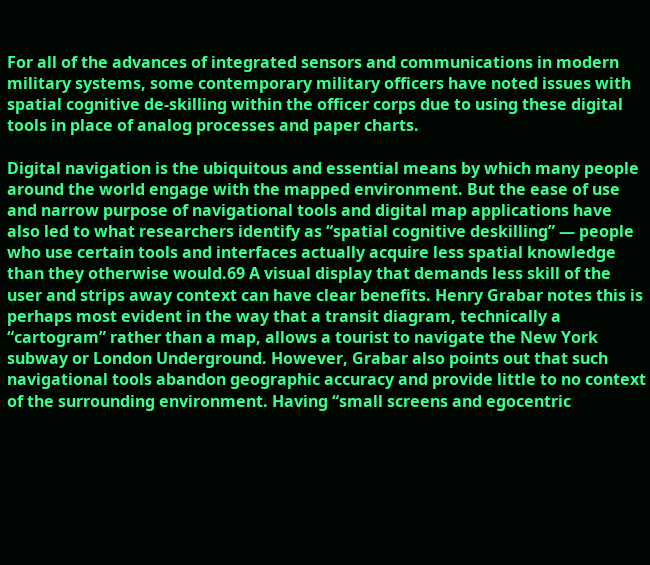For all of the advances of integrated sensors and communications in modern military systems, some contemporary military officers have noted issues with spatial cognitive de-skilling within the officer corps due to using these digital tools in place of analog processes and paper charts.

Digital navigation is the ubiquitous and essential means by which many people around the world engage with the mapped environment. But the ease of use and narrow purpose of navigational tools and digital map applications have also led to what researchers identify as “spatial cognitive deskilling” — people who use certain tools and interfaces actually acquire less spatial knowledge than they otherwise would.69 A visual display that demands less skill of the user and strips away context can have clear benefits. Henry Grabar notes this is perhaps most evident in the way that a transit diagram, technically a “cartogram” rather than a map, allows a tourist to navigate the New York subway or London Underground. However, Grabar also points out that such navigational tools abandon geographic accuracy and provide little to no context of the surrounding environment. Having “small screens and egocentric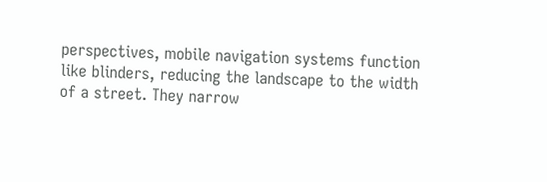perspectives, mobile navigation systems function like blinders, reducing the landscape to the width of a street. They narrow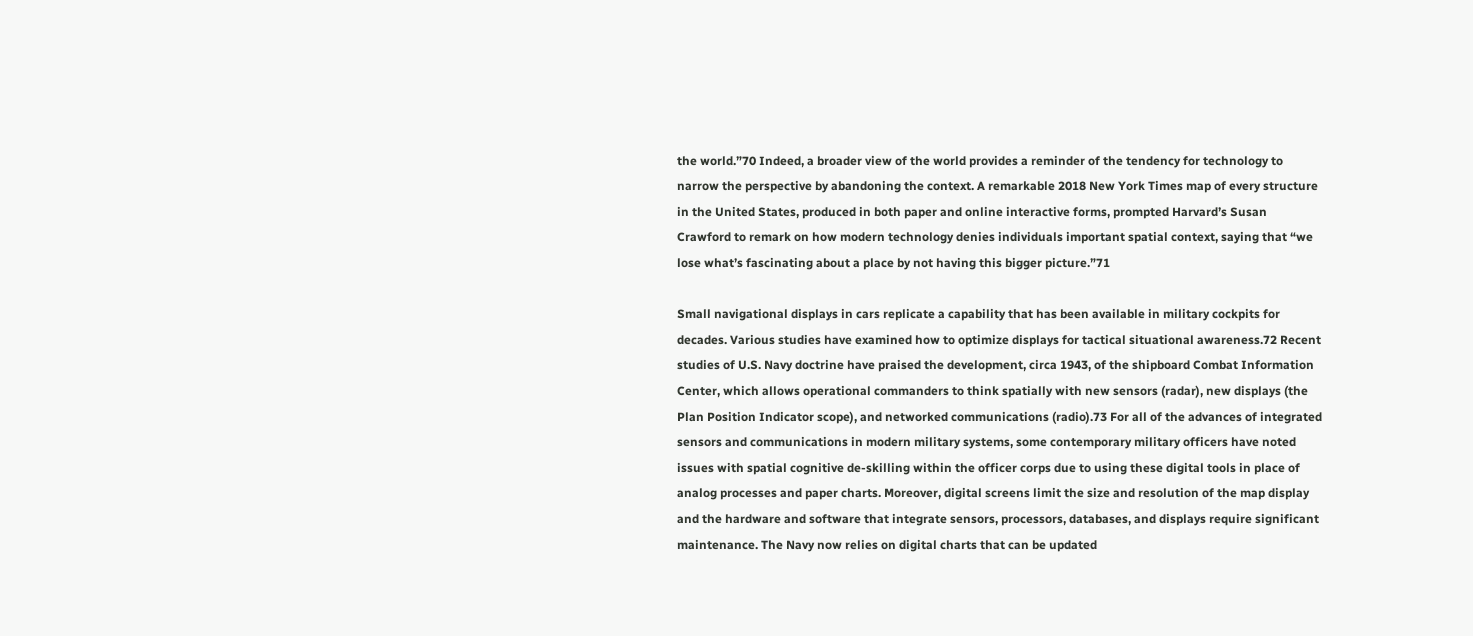the world.”70 Indeed, a broader view of the world provides a reminder of the tendency for technology to narrow the perspective by abandoning the context. A remarkable 2018 New York Times map of every structure in the United States, produced in both paper and online interactive forms, prompted Harvard’s Susan Crawford to remark on how modern technology denies individuals important spatial context, saying that “we lose what’s fascinating about a place by not having this bigger picture.”71

Small navigational displays in cars replicate a capability that has been available in military cockpits for decades. Various studies have examined how to optimize displays for tactical situational awareness.72 Recent studies of U.S. Navy doctrine have praised the development, circa 1943, of the shipboard Combat Information Center, which allows operational commanders to think spatially with new sensors (radar), new displays (the Plan Position Indicator scope), and networked communications (radio).73 For all of the advances of integrated sensors and communications in modern military systems, some contemporary military officers have noted issues with spatial cognitive de-skilling within the officer corps due to using these digital tools in place of analog processes and paper charts. Moreover, digital screens limit the size and resolution of the map display and the hardware and software that integrate sensors, processors, databases, and displays require significant maintenance. The Navy now relies on digital charts that can be updated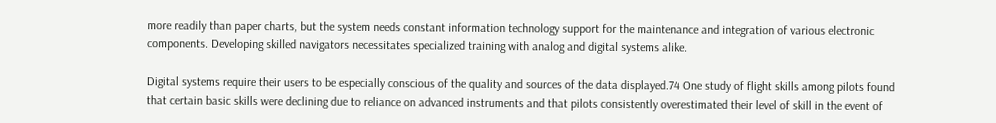more readily than paper charts, but the system needs constant information technology support for the maintenance and integration of various electronic components. Developing skilled navigators necessitates specialized training with analog and digital systems alike.

Digital systems require their users to be especially conscious of the quality and sources of the data displayed.74 One study of flight skills among pilots found that certain basic skills were declining due to reliance on advanced instruments and that pilots consistently overestimated their level of skill in the event of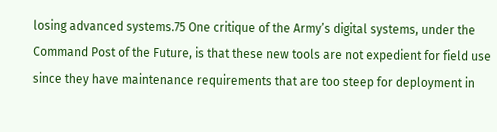losing advanced systems.75 One critique of the Army’s digital systems, under the Command Post of the Future, is that these new tools are not expedient for field use since they have maintenance requirements that are too steep for deployment in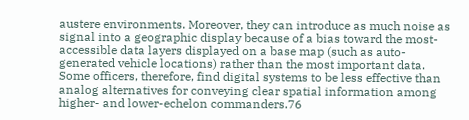austere environments. Moreover, they can introduce as much noise as signal into a geographic display because of a bias toward the most-accessible data layers displayed on a base map (such as auto-generated vehicle locations) rather than the most important data. Some officers, therefore, find digital systems to be less effective than analog alternatives for conveying clear spatial information among higher- and lower-echelon commanders.76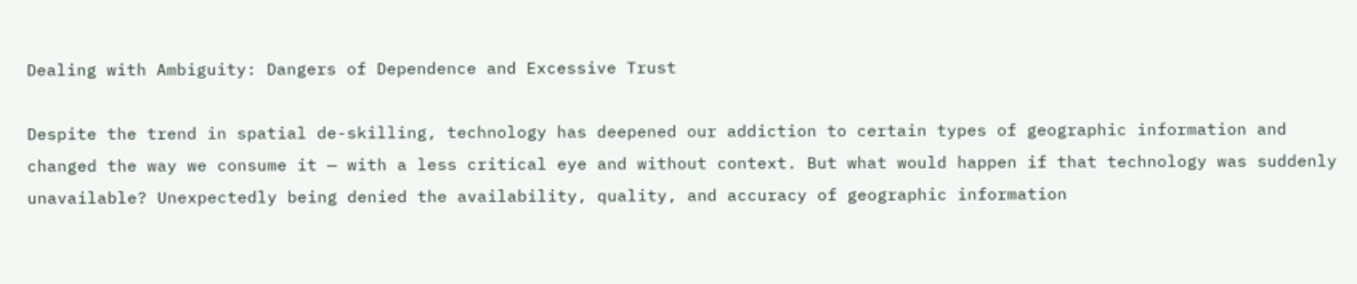Dealing with Ambiguity: Dangers of Dependence and Excessive Trust

Despite the trend in spatial de-skilling, technology has deepened our addiction to certain types of geographic information and changed the way we consume it — with a less critical eye and without context. But what would happen if that technology was suddenly unavailable? Unexpectedly being denied the availability, quality, and accuracy of geographic information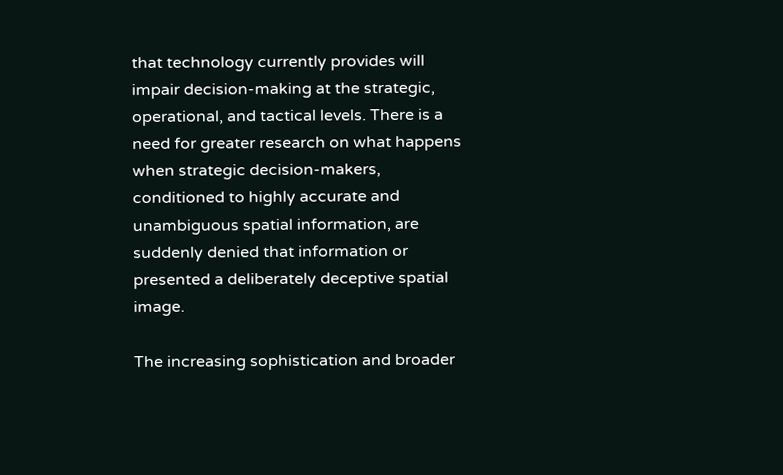that technology currently provides will impair decision-making at the strategic, operational, and tactical levels. There is a need for greater research on what happens when strategic decision-makers, conditioned to highly accurate and unambiguous spatial information, are suddenly denied that information or presented a deliberately deceptive spatial image.

The increasing sophistication and broader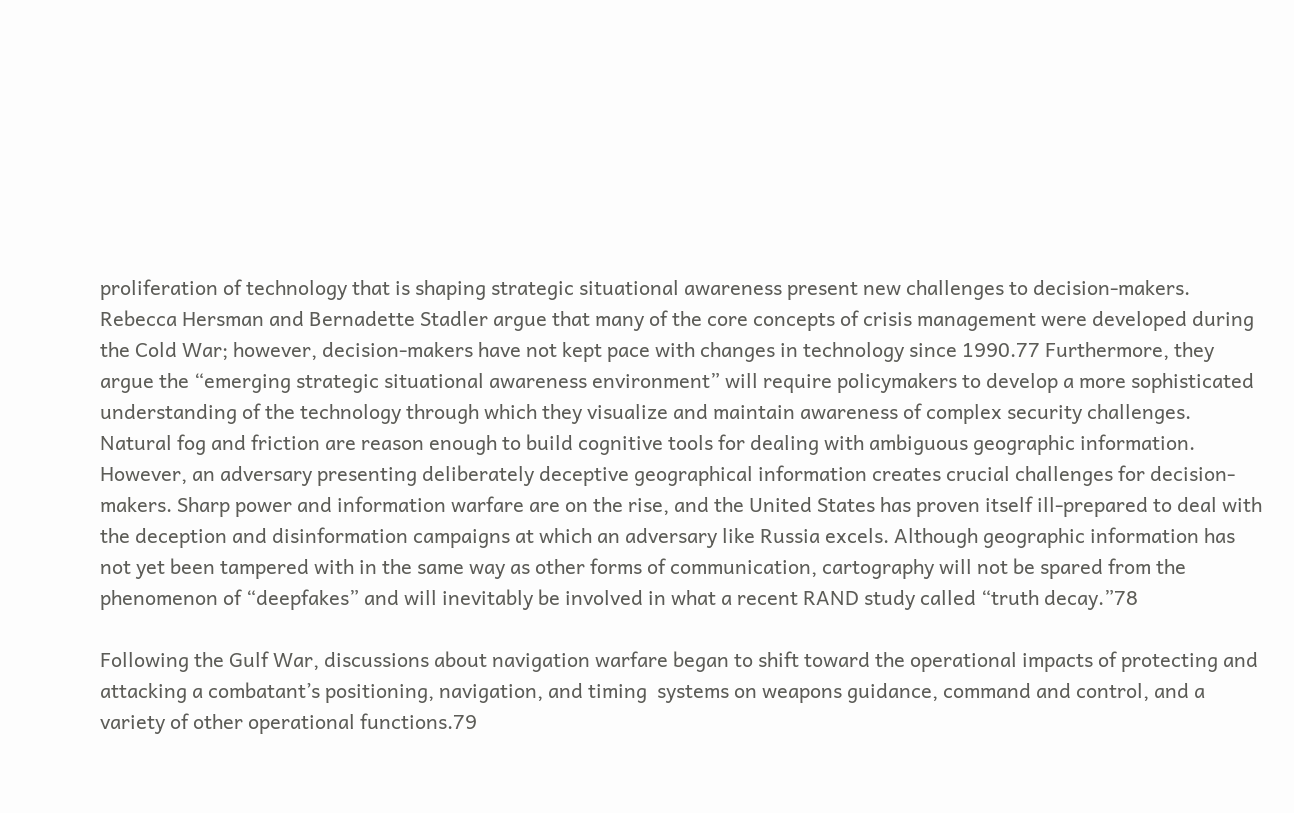proliferation of technology that is shaping strategic situational awareness present new challenges to decision-makers. Rebecca Hersman and Bernadette Stadler argue that many of the core concepts of crisis management were developed during the Cold War; however, decision-makers have not kept pace with changes in technology since 1990.77 Furthermore, they argue the “emerging strategic situational awareness environment” will require policymakers to develop a more sophisticated understanding of the technology through which they visualize and maintain awareness of complex security challenges. Natural fog and friction are reason enough to build cognitive tools for dealing with ambiguous geographic information. However, an adversary presenting deliberately deceptive geographical information creates crucial challenges for decision-makers. Sharp power and information warfare are on the rise, and the United States has proven itself ill-prepared to deal with the deception and disinformation campaigns at which an adversary like Russia excels. Although geographic information has not yet been tampered with in the same way as other forms of communication, cartography will not be spared from the phenomenon of “deepfakes” and will inevitably be involved in what a recent RAND study called “truth decay.”78

Following the Gulf War, discussions about navigation warfare began to shift toward the operational impacts of protecting and attacking a combatant’s positioning, navigation, and timing  systems on weapons guidance, command and control, and a variety of other operational functions.79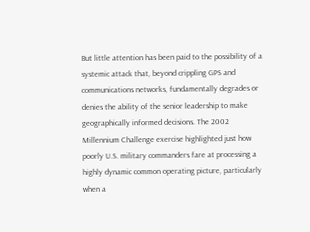But little attention has been paid to the possibility of a systemic attack that, beyond crippling GPS and communications networks, fundamentally degrades or denies the ability of the senior leadership to make geographically informed decisions. The 2002 Millennium Challenge exercise highlighted just how poorly U.S. military commanders fare at processing a highly dynamic common operating picture, particularly when a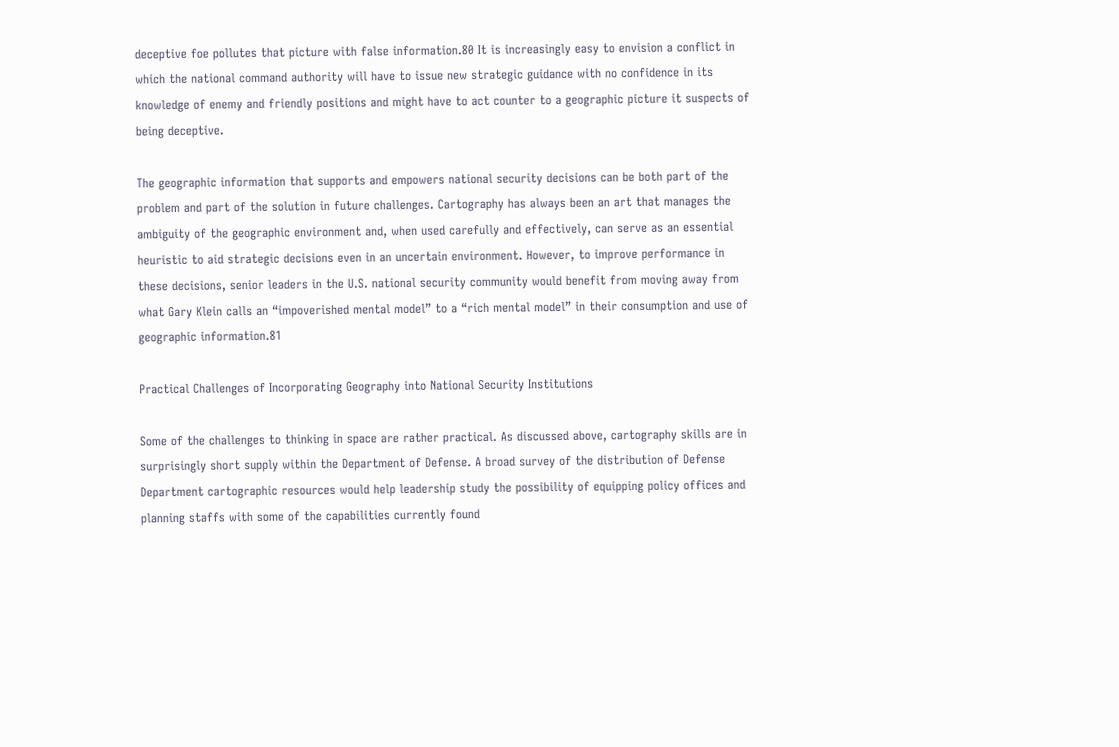deceptive foe pollutes that picture with false information.80 It is increasingly easy to envision a conflict in which the national command authority will have to issue new strategic guidance with no confidence in its knowledge of enemy and friendly positions and might have to act counter to a geographic picture it suspects of being deceptive.

The geographic information that supports and empowers national security decisions can be both part of the problem and part of the solution in future challenges. Cartography has always been an art that manages the ambiguity of the geographic environment and, when used carefully and effectively, can serve as an essential heuristic to aid strategic decisions even in an uncertain environment. However, to improve performance in these decisions, senior leaders in the U.S. national security community would benefit from moving away from what Gary Klein calls an “impoverished mental model” to a “rich mental model” in their consumption and use of geographic information.81

Practical Challenges of Incorporating Geography into National Security Institutions

Some of the challenges to thinking in space are rather practical. As discussed above, cartography skills are in surprisingly short supply within the Department of Defense. A broad survey of the distribution of Defense Department cartographic resources would help leadership study the possibility of equipping policy offices and planning staffs with some of the capabilities currently found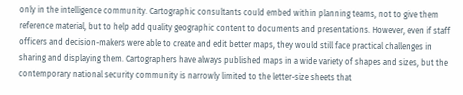only in the intelligence community. Cartographic consultants could embed within planning teams, not to give them reference material, but to help add quality geographic content to documents and presentations. However, even if staff officers and decision-makers were able to create and edit better maps, they would still face practical challenges in sharing and displaying them. Cartographers have always published maps in a wide variety of shapes and sizes, but the contemporary national security community is narrowly limited to the letter-size sheets that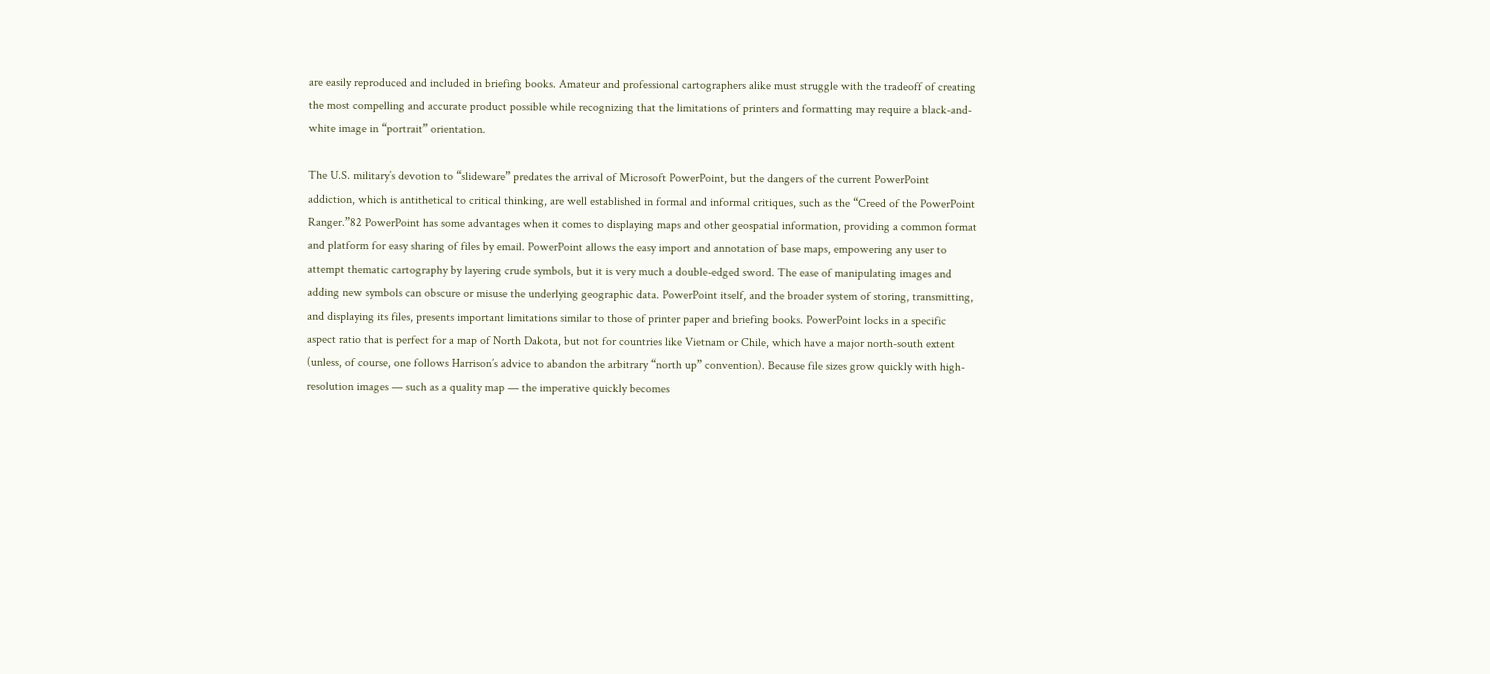are easily reproduced and included in briefing books. Amateur and professional cartographers alike must struggle with the tradeoff of creating the most compelling and accurate product possible while recognizing that the limitations of printers and formatting may require a black-and-white image in “portrait” orientation.

The U.S. military’s devotion to “slideware” predates the arrival of Microsoft PowerPoint, but the dangers of the current PowerPoint addiction, which is antithetical to critical thinking, are well established in formal and informal critiques, such as the “Creed of the PowerPoint Ranger.”82 PowerPoint has some advantages when it comes to displaying maps and other geospatial information, providing a common format and platform for easy sharing of files by email. PowerPoint allows the easy import and annotation of base maps, empowering any user to attempt thematic cartography by layering crude symbols, but it is very much a double-edged sword. The ease of manipulating images and adding new symbols can obscure or misuse the underlying geographic data. PowerPoint itself, and the broader system of storing, transmitting, and displaying its files, presents important limitations similar to those of printer paper and briefing books. PowerPoint locks in a specific aspect ratio that is perfect for a map of North Dakota, but not for countries like Vietnam or Chile, which have a major north-south extent (unless, of course, one follows Harrison’s advice to abandon the arbitrary “north up” convention). Because file sizes grow quickly with high-resolution images — such as a quality map — the imperative quickly becomes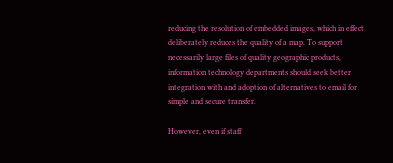reducing the resolution of embedded images, which in effect deliberately reduces the quality of a map. To support necessarily large files of quality geographic products, information technology departments should seek better integration with and adoption of alternatives to email for simple and secure transfer.

However, even if staff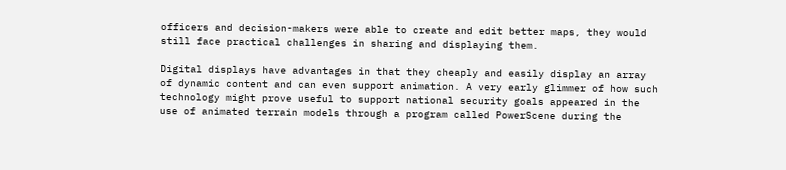officers and decision-makers were able to create and edit better maps, they would still face practical challenges in sharing and displaying them.

Digital displays have advantages in that they cheaply and easily display an array of dynamic content and can even support animation. A very early glimmer of how such technology might prove useful to support national security goals appeared in the use of animated terrain models through a program called PowerScene during the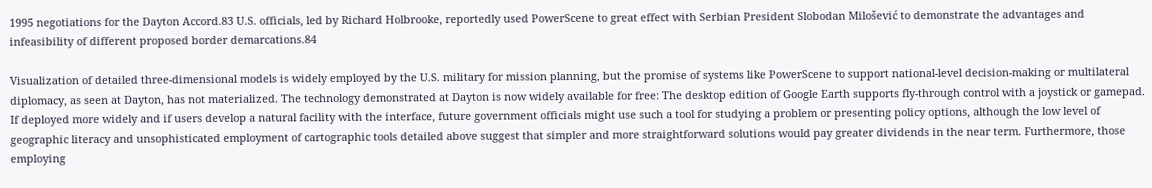1995 negotiations for the Dayton Accord.83 U.S. officials, led by Richard Holbrooke, reportedly used PowerScene to great effect with Serbian President Slobodan Milošević to demonstrate the advantages and infeasibility of different proposed border demarcations.84

Visualization of detailed three-dimensional models is widely employed by the U.S. military for mission planning, but the promise of systems like PowerScene to support national-level decision-making or multilateral diplomacy, as seen at Dayton, has not materialized. The technology demonstrated at Dayton is now widely available for free: The desktop edition of Google Earth supports fly-through control with a joystick or gamepad. If deployed more widely and if users develop a natural facility with the interface, future government officials might use such a tool for studying a problem or presenting policy options, although the low level of geographic literacy and unsophisticated employment of cartographic tools detailed above suggest that simpler and more straightforward solutions would pay greater dividends in the near term. Furthermore, those employing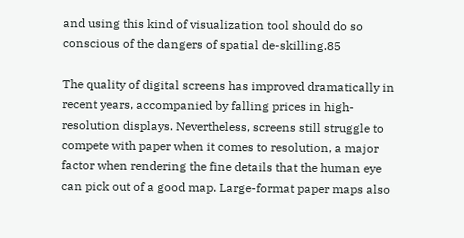and using this kind of visualization tool should do so conscious of the dangers of spatial de-skilling.85

The quality of digital screens has improved dramatically in recent years, accompanied by falling prices in high-resolution displays. Nevertheless, screens still struggle to compete with paper when it comes to resolution, a major factor when rendering the fine details that the human eye can pick out of a good map. Large-format paper maps also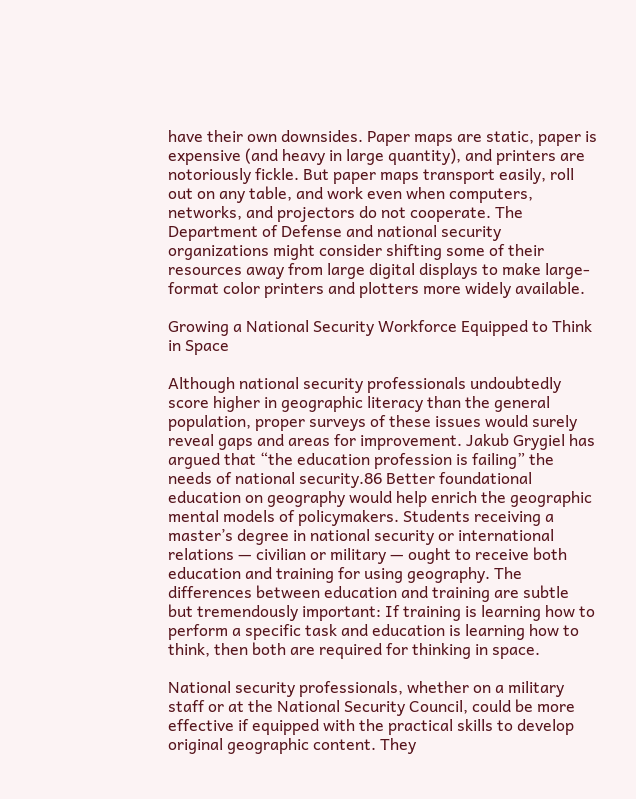have their own downsides. Paper maps are static, paper is expensive (and heavy in large quantity), and printers are notoriously fickle. But paper maps transport easily, roll out on any table, and work even when computers, networks, and projectors do not cooperate. The Department of Defense and national security organizations might consider shifting some of their resources away from large digital displays to make large-format color printers and plotters more widely available.

Growing a National Security Workforce Equipped to Think in Space

Although national security professionals undoubtedly score higher in geographic literacy than the general population, proper surveys of these issues would surely reveal gaps and areas for improvement. Jakub Grygiel has argued that “the education profession is failing” the needs of national security.86 Better foundational education on geography would help enrich the geographic mental models of policymakers. Students receiving a master’s degree in national security or international relations — civilian or military — ought to receive both education and training for using geography. The differences between education and training are subtle but tremendously important: If training is learning how to perform a specific task and education is learning how to think, then both are required for thinking in space.

National security professionals, whether on a military staff or at the National Security Council, could be more effective if equipped with the practical skills to develop original geographic content. They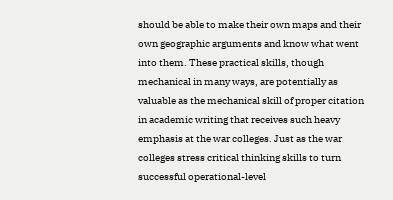should be able to make their own maps and their own geographic arguments and know what went into them. These practical skills, though mechanical in many ways, are potentially as valuable as the mechanical skill of proper citation in academic writing that receives such heavy emphasis at the war colleges. Just as the war colleges stress critical thinking skills to turn successful operational-level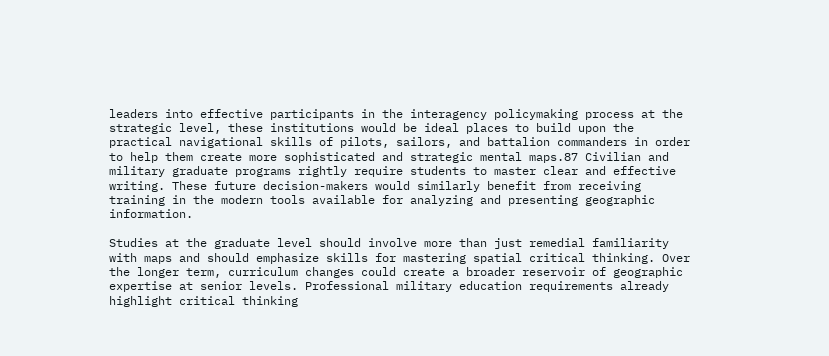leaders into effective participants in the interagency policymaking process at the strategic level, these institutions would be ideal places to build upon the practical navigational skills of pilots, sailors, and battalion commanders in order to help them create more sophisticated and strategic mental maps.87 Civilian and military graduate programs rightly require students to master clear and effective writing. These future decision-makers would similarly benefit from receiving training in the modern tools available for analyzing and presenting geographic information.

Studies at the graduate level should involve more than just remedial familiarity with maps and should emphasize skills for mastering spatial critical thinking. Over the longer term, curriculum changes could create a broader reservoir of geographic expertise at senior levels. Professional military education requirements already highlight critical thinking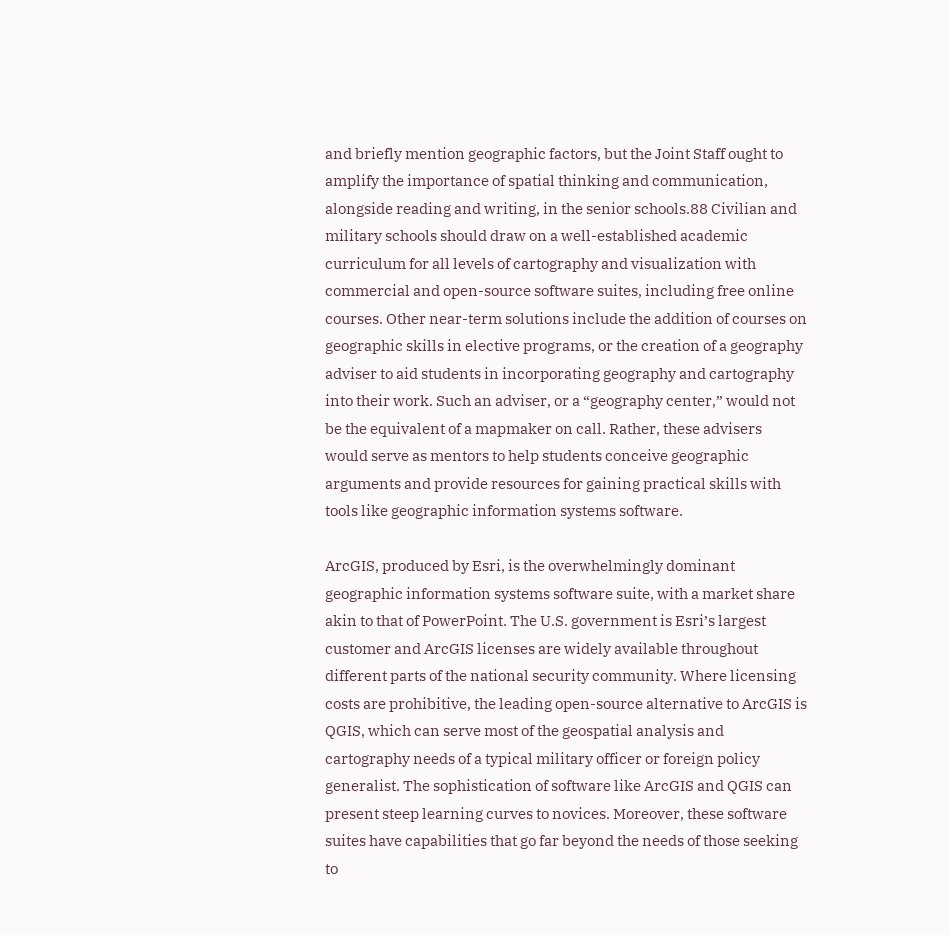and briefly mention geographic factors, but the Joint Staff ought to amplify the importance of spatial thinking and communication, alongside reading and writing, in the senior schools.88 Civilian and military schools should draw on a well-established academic curriculum for all levels of cartography and visualization with commercial and open-source software suites, including free online courses. Other near-term solutions include the addition of courses on geographic skills in elective programs, or the creation of a geography adviser to aid students in incorporating geography and cartography into their work. Such an adviser, or a “geography center,” would not be the equivalent of a mapmaker on call. Rather, these advisers would serve as mentors to help students conceive geographic arguments and provide resources for gaining practical skills with tools like geographic information systems software.

ArcGIS, produced by Esri, is the overwhelmingly dominant geographic information systems software suite, with a market share akin to that of PowerPoint. The U.S. government is Esri’s largest customer and ArcGIS licenses are widely available throughout different parts of the national security community. Where licensing costs are prohibitive, the leading open-source alternative to ArcGIS is QGIS, which can serve most of the geospatial analysis and cartography needs of a typical military officer or foreign policy generalist. The sophistication of software like ArcGIS and QGIS can present steep learning curves to novices. Moreover, these software suites have capabilities that go far beyond the needs of those seeking to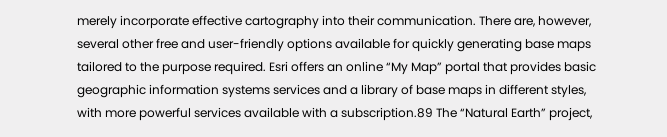merely incorporate effective cartography into their communication. There are, however, several other free and user-friendly options available for quickly generating base maps tailored to the purpose required. Esri offers an online “My Map” portal that provides basic geographic information systems services and a library of base maps in different styles, with more powerful services available with a subscription.89 The “Natural Earth” project,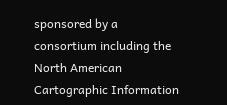sponsored by a consortium including the North American Cartographic Information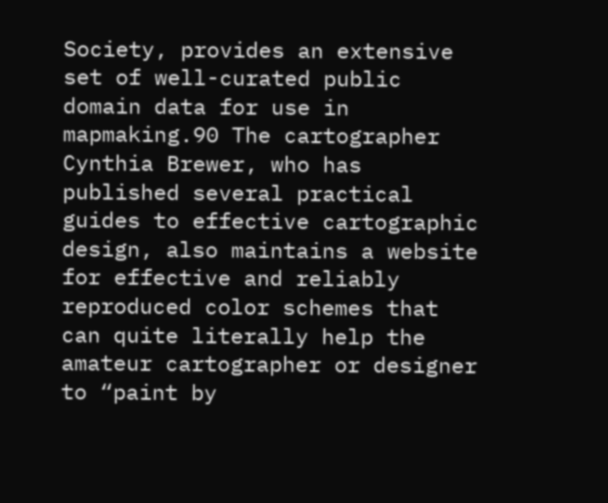Society, provides an extensive set of well-curated public domain data for use in mapmaking.90 The cartographer Cynthia Brewer, who has published several practical guides to effective cartographic design, also maintains a website for effective and reliably reproduced color schemes that can quite literally help the amateur cartographer or designer to “paint by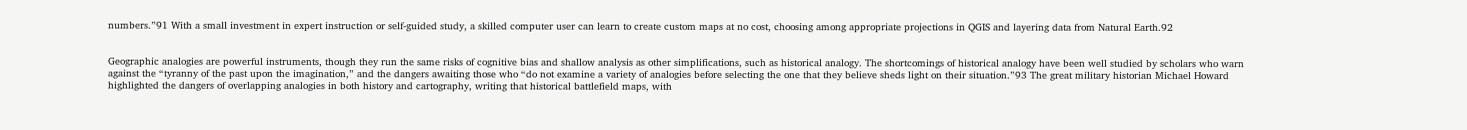numbers.”91 With a small investment in expert instruction or self-guided study, a skilled computer user can learn to create custom maps at no cost, choosing among appropriate projections in QGIS and layering data from Natural Earth.92


Geographic analogies are powerful instruments, though they run the same risks of cognitive bias and shallow analysis as other simplifications, such as historical analogy. The shortcomings of historical analogy have been well studied by scholars who warn against the “tyranny of the past upon the imagination,” and the dangers awaiting those who “do not examine a variety of analogies before selecting the one that they believe sheds light on their situation.”93 The great military historian Michael Howard highlighted the dangers of overlapping analogies in both history and cartography, writing that historical battlefield maps, with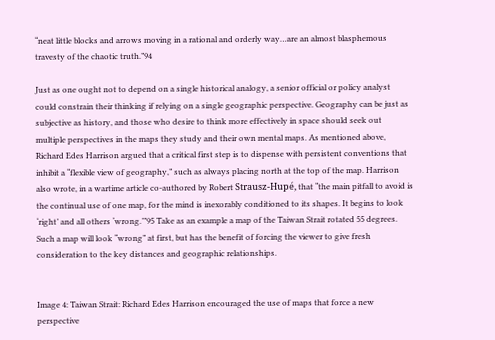“neat little blocks and arrows moving in a rational and orderly way…are an almost blasphemous travesty of the chaotic truth.”94

Just as one ought not to depend on a single historical analogy, a senior official or policy analyst could constrain their thinking if relying on a single geographic perspective. Geography can be just as subjective as history, and those who desire to think more effectively in space should seek out multiple perspectives in the maps they study and their own mental maps. As mentioned above, Richard Edes Harrison argued that a critical first step is to dispense with persistent conventions that inhibit a “flexible view of geography,” such as always placing north at the top of the map. Harrison also wrote, in a wartime article co-authored by Robert Strausz-Hupé, that “the main pitfall to avoid is the continual use of one map, for the mind is inexorably conditioned to its shapes. It begins to look ‘right’ and all others ‘wrong.’”95 Take as an example a map of the Taiwan Strait rotated 55 degrees. Such a map will look “wrong” at first, but has the benefit of forcing the viewer to give fresh consideration to the key distances and geographic relationships.


Image 4: Taiwan Strait: Richard Edes Harrison encouraged the use of maps that force a new perspective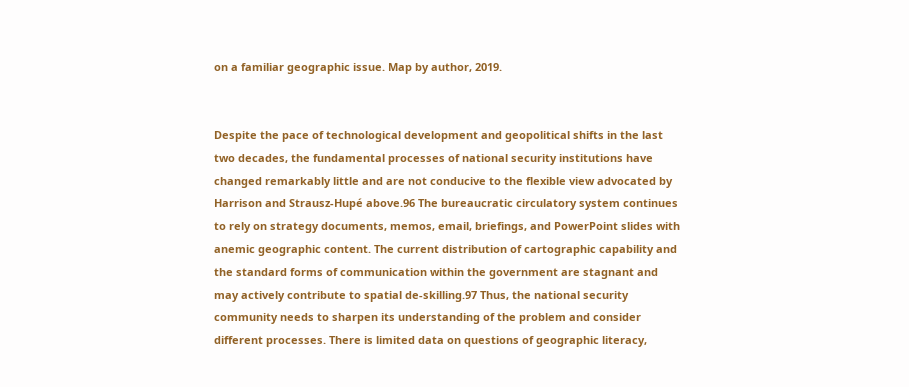on a familiar geographic issue. Map by author, 2019.


Despite the pace of technological development and geopolitical shifts in the last two decades, the fundamental processes of national security institutions have changed remarkably little and are not conducive to the flexible view advocated by Harrison and Strausz-Hupé above.96 The bureaucratic circulatory system continues to rely on strategy documents, memos, email, briefings, and PowerPoint slides with anemic geographic content. The current distribution of cartographic capability and the standard forms of communication within the government are stagnant and may actively contribute to spatial de-skilling.97 Thus, the national security community needs to sharpen its understanding of the problem and consider different processes. There is limited data on questions of geographic literacy,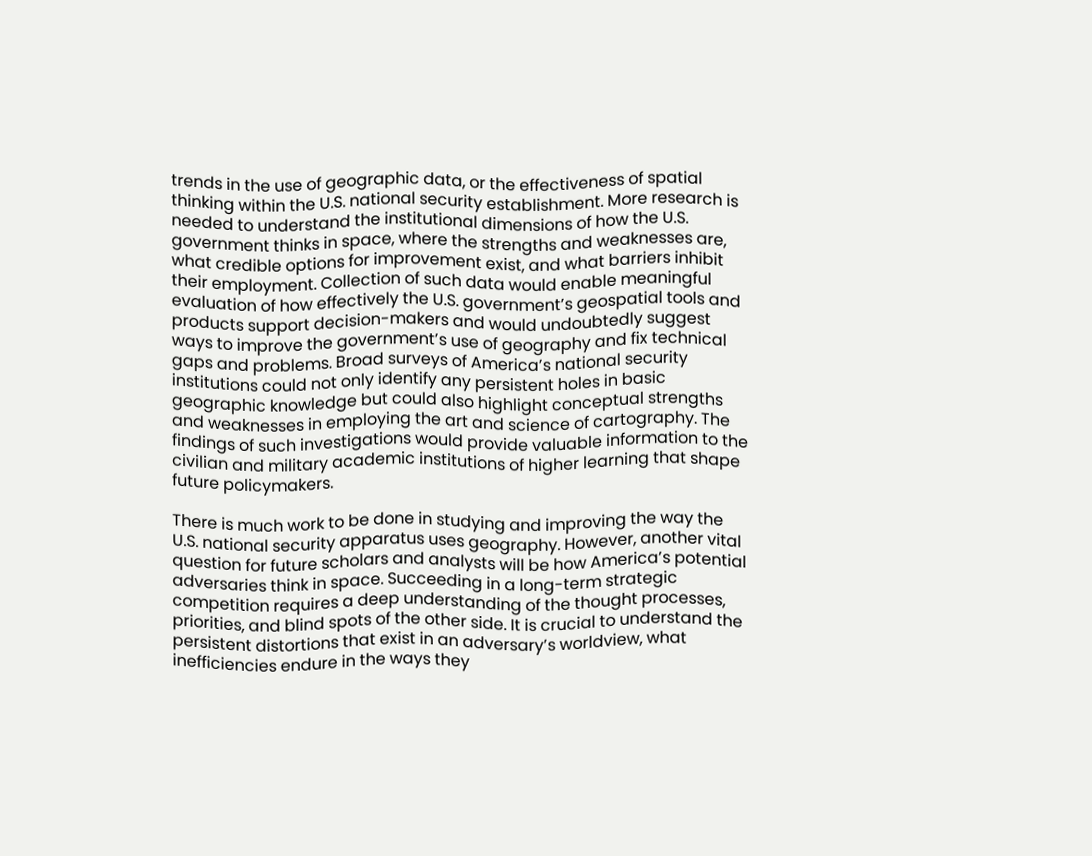trends in the use of geographic data, or the effectiveness of spatial thinking within the U.S. national security establishment. More research is needed to understand the institutional dimensions of how the U.S. government thinks in space, where the strengths and weaknesses are, what credible options for improvement exist, and what barriers inhibit their employment. Collection of such data would enable meaningful evaluation of how effectively the U.S. government’s geospatial tools and products support decision-makers and would undoubtedly suggest ways to improve the government’s use of geography and fix technical gaps and problems. Broad surveys of America’s national security institutions could not only identify any persistent holes in basic geographic knowledge but could also highlight conceptual strengths and weaknesses in employing the art and science of cartography. The findings of such investigations would provide valuable information to the civilian and military academic institutions of higher learning that shape future policymakers.

There is much work to be done in studying and improving the way the U.S. national security apparatus uses geography. However, another vital question for future scholars and analysts will be how America’s potential adversaries think in space. Succeeding in a long-term strategic competition requires a deep understanding of the thought processes, priorities, and blind spots of the other side. It is crucial to understand the persistent distortions that exist in an adversary’s worldview, what inefficiencies endure in the ways they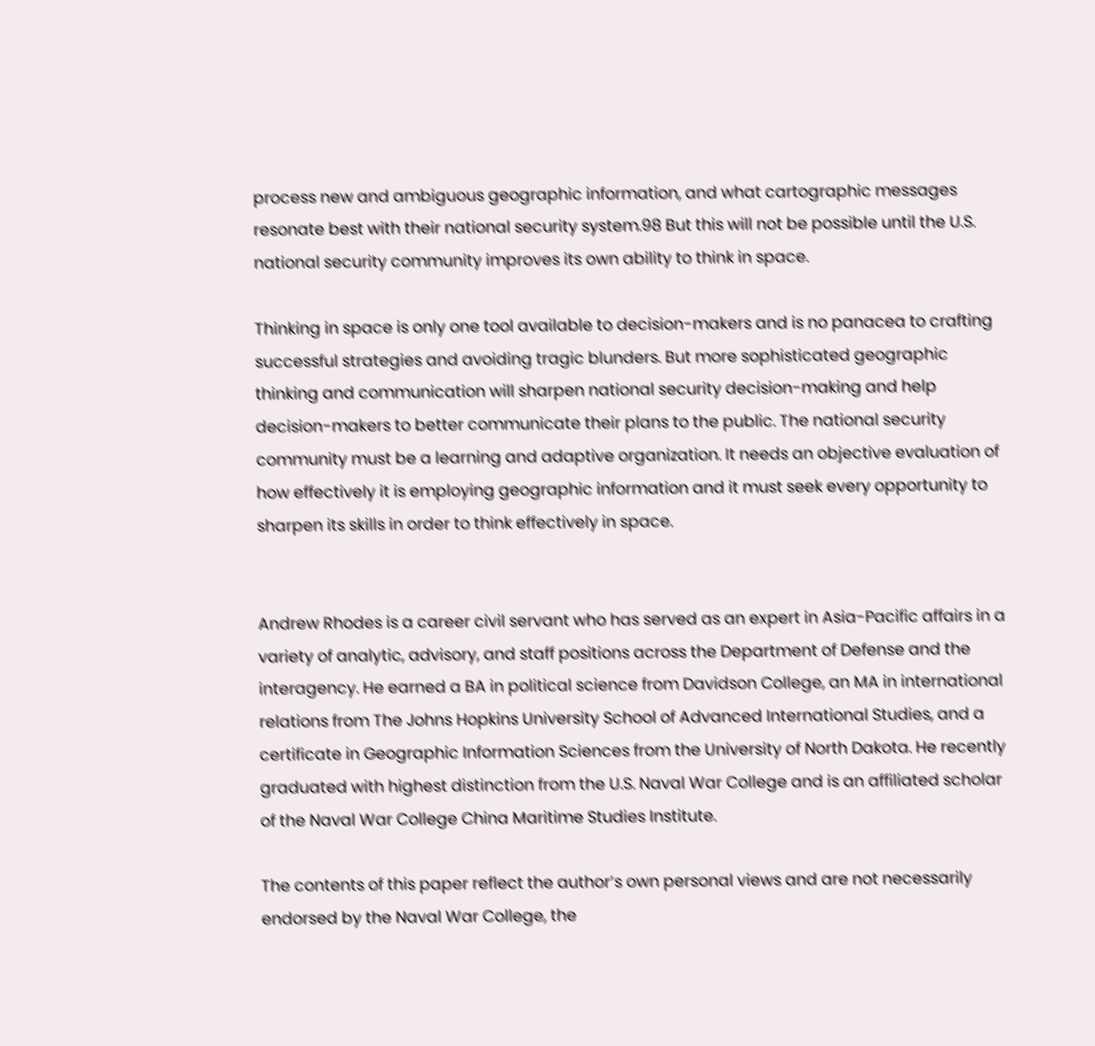process new and ambiguous geographic information, and what cartographic messages resonate best with their national security system.98 But this will not be possible until the U.S. national security community improves its own ability to think in space.

Thinking in space is only one tool available to decision-makers and is no panacea to crafting successful strategies and avoiding tragic blunders. But more sophisticated geographic thinking and communication will sharpen national security decision-making and help decision-makers to better communicate their plans to the public. The national security community must be a learning and adaptive organization. It needs an objective evaluation of how effectively it is employing geographic information and it must seek every opportunity to sharpen its skills in order to think effectively in space.


Andrew Rhodes is a career civil servant who has served as an expert in Asia-Pacific affairs in a variety of analytic, advisory, and staff positions across the Department of Defense and the interagency. He earned a BA in political science from Davidson College, an MA in international relations from The Johns Hopkins University School of Advanced International Studies, and a certificate in Geographic Information Sciences from the University of North Dakota. He recently graduated with highest distinction from the U.S. Naval War College and is an affiliated scholar of the Naval War College China Maritime Studies Institute.

The contents of this paper reflect the author’s own personal views and are not necessarily endorsed by the Naval War College, the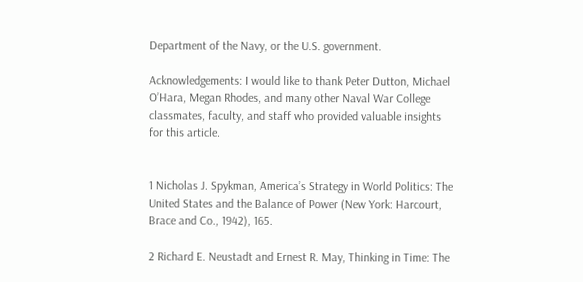Department of the Navy, or the U.S. government.

Acknowledgements: I would like to thank Peter Dutton, Michael O’Hara, Megan Rhodes, and many other Naval War College classmates, faculty, and staff who provided valuable insights for this article.


1 Nicholas J. Spykman, America’s Strategy in World Politics: The United States and the Balance of Power (New York: Harcourt, Brace and Co., 1942), 165.

2 Richard E. Neustadt and Ernest R. May, Thinking in Time: The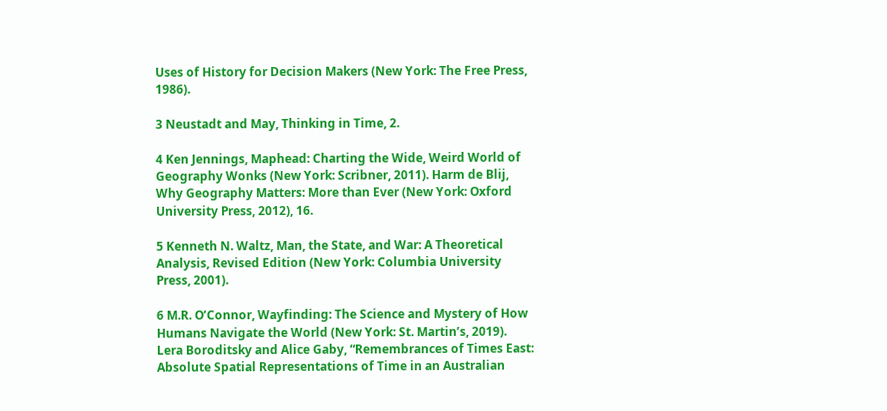Uses of History for Decision Makers (New York: The Free Press, 1986).

3 Neustadt and May, Thinking in Time, 2.

4 Ken Jennings, Maphead: Charting the Wide, Weird World of Geography Wonks (New York: Scribner, 2011). Harm de Blij, Why Geography Matters: More than Ever (New York: Oxford University Press, 2012), 16.

5 Kenneth N. Waltz, Man, the State, and War: A Theoretical Analysis, Revised Edition (New York: Columbia University Press, 2001).

6 M.R. O’Connor, Wayfinding: The Science and Mystery of How Humans Navigate the World (New York: St. Martin’s, 2019). Lera Boroditsky and Alice Gaby, “Remembrances of Times East: Absolute Spatial Representations of Time in an Australian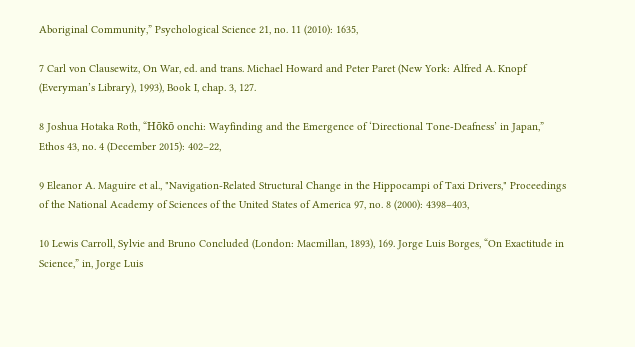Aboriginal Community,” Psychological Science 21, no. 11 (2010): 1635,

7 Carl von Clausewitz, On War, ed. and trans. Michael Howard and Peter Paret (New York: Alfred A. Knopf (Everyman’s Library), 1993), Book I, chap. 3, 127.

8 Joshua Hotaka Roth, “Hōkō onchi: Wayfinding and the Emergence of ‘Directional Tone-Deafness’ in Japan,” Ethos 43, no. 4 (December 2015): 402–22,

9 Eleanor A. Maguire et al., "Navigation-Related Structural Change in the Hippocampi of Taxi Drivers," Proceedings of the National Academy of Sciences of the United States of America 97, no. 8 (2000): 4398–403,

10 Lewis Carroll, Sylvie and Bruno Concluded (London: Macmillan, 1893), 169. Jorge Luis Borges, “On Exactitude in Science,” in, Jorge Luis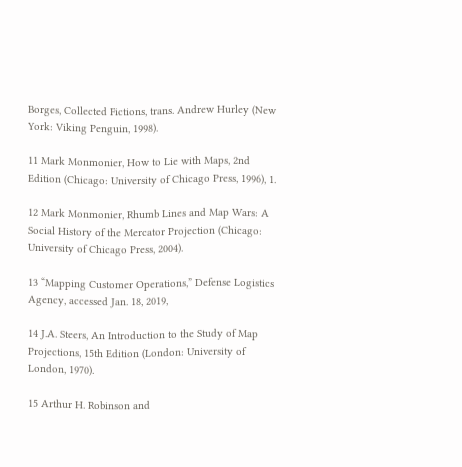Borges, Collected Fictions, trans. Andrew Hurley (New York: Viking Penguin, 1998).

11 Mark Monmonier, How to Lie with Maps, 2nd Edition (Chicago: University of Chicago Press, 1996), 1.

12 Mark Monmonier, Rhumb Lines and Map Wars: A Social History of the Mercator Projection (Chicago: University of Chicago Press, 2004).

13 “Mapping Customer Operations,” Defense Logistics Agency, accessed Jan. 18, 2019,

14 J.A. Steers, An Introduction to the Study of Map Projections, 15th Edition (London: University of London, 1970).

15 Arthur H. Robinson and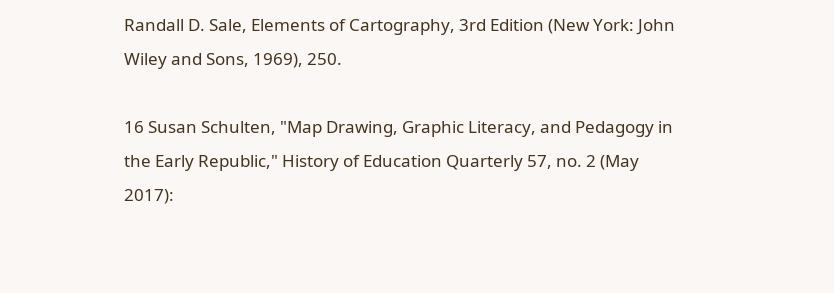Randall D. Sale, Elements of Cartography, 3rd Edition (New York: John Wiley and Sons, 1969), 250.

16 Susan Schulten, "Map Drawing, Graphic Literacy, and Pedagogy in the Early Republic," History of Education Quarterly 57, no. 2 (May 2017):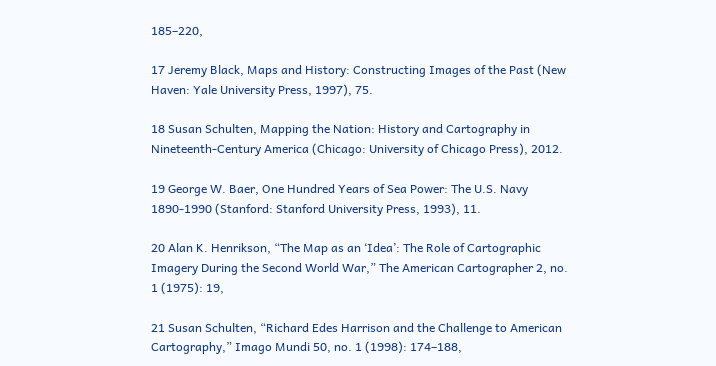185–220,

17 Jeremy Black, Maps and History: Constructing Images of the Past (New Haven: Yale University Press, 1997), 75.

18 Susan Schulten, Mapping the Nation: History and Cartography in Nineteenth-Century America (Chicago: University of Chicago Press), 2012.

19 George W. Baer, One Hundred Years of Sea Power: The U.S. Navy 1890-1990 (Stanford: Stanford University Press, 1993), 11.

20 Alan K. Henrikson, “The Map as an ‘Idea’: The Role of Cartographic Imagery During the Second World War,” The American Cartographer 2, no. 1 (1975): 19,

21 Susan Schulten, “Richard Edes Harrison and the Challenge to American Cartography,” Imago Mundi 50, no. 1 (1998): 174–188,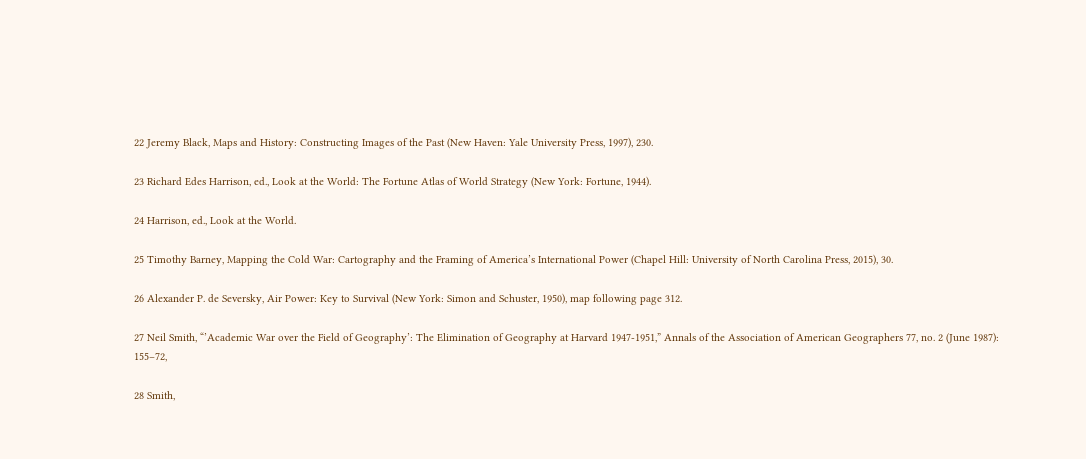22 Jeremy Black, Maps and History: Constructing Images of the Past (New Haven: Yale University Press, 1997), 230.

23 Richard Edes Harrison, ed., Look at the World: The Fortune Atlas of World Strategy (New York: Fortune, 1944).

24 Harrison, ed., Look at the World.

25 Timothy Barney, Mapping the Cold War: Cartography and the Framing of America’s International Power (Chapel Hill: University of North Carolina Press, 2015), 30.

26 Alexander P. de Seversky, Air Power: Key to Survival (New York: Simon and Schuster, 1950), map following page 312.

27 Neil Smith, “’Academic War over the Field of Geography’: The Elimination of Geography at Harvard 1947-1951,” Annals of the Association of American Geographers 77, no. 2 (June 1987): 155–72,

28 Smith,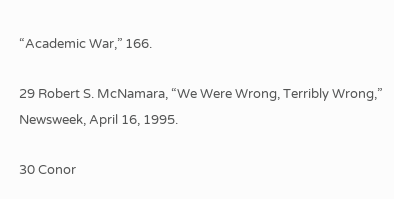“Academic War,” 166.

29 Robert S. McNamara, “We Were Wrong, Terribly Wrong,” Newsweek, April 16, 1995.

30 Conor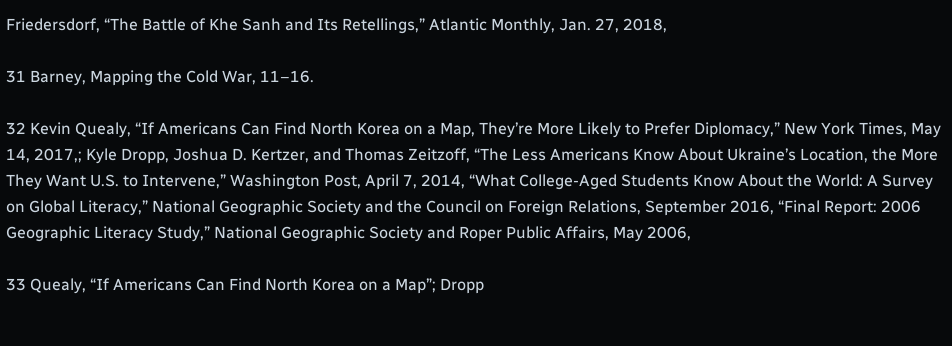Friedersdorf, “The Battle of Khe Sanh and Its Retellings,” Atlantic Monthly, Jan. 27, 2018,

31 Barney, Mapping the Cold War, 11–16.

32 Kevin Quealy, “If Americans Can Find North Korea on a Map, They’re More Likely to Prefer Diplomacy,” New York Times, May 14, 2017,; Kyle Dropp, Joshua D. Kertzer, and Thomas Zeitzoff, “The Less Americans Know About Ukraine’s Location, the More They Want U.S. to Intervene,” Washington Post, April 7, 2014, “What College-Aged Students Know About the World: A Survey on Global Literacy,” National Geographic Society and the Council on Foreign Relations, September 2016, “Final Report: 2006 Geographic Literacy Study,” National Geographic Society and Roper Public Affairs, May 2006,

33 Quealy, “If Americans Can Find North Korea on a Map”; Dropp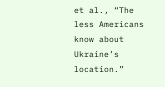et al., “The less Americans know about Ukraine’s location.”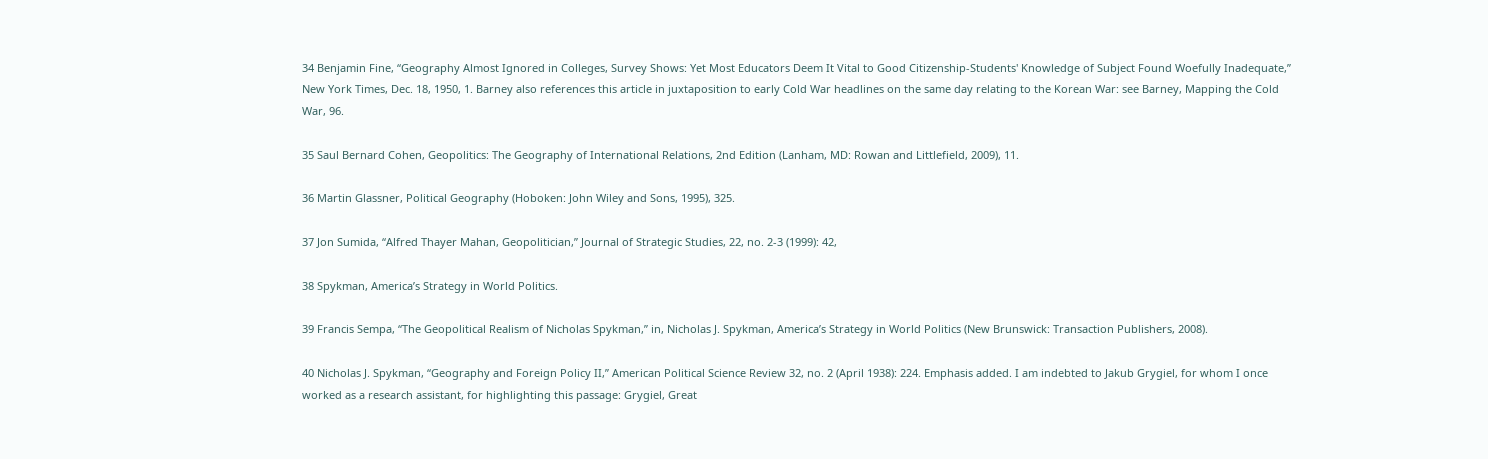34 Benjamin Fine, “Geography Almost Ignored in Colleges, Survey Shows: Yet Most Educators Deem It Vital to Good Citizenship-Students' Knowledge of Subject Found Woefully Inadequate,” New York Times, Dec. 18, 1950, 1. Barney also references this article in juxtaposition to early Cold War headlines on the same day relating to the Korean War: see Barney, Mapping the Cold War, 96.

35 Saul Bernard Cohen, Geopolitics: The Geography of International Relations, 2nd Edition (Lanham, MD: Rowan and Littlefield, 2009), 11.

36 Martin Glassner, Political Geography (Hoboken: John Wiley and Sons, 1995), 325.

37 Jon Sumida, “Alfred Thayer Mahan, Geopolitician,” Journal of Strategic Studies, 22, no. 2-3 (1999): 42,

38 Spykman, America’s Strategy in World Politics.

39 Francis Sempa, “The Geopolitical Realism of Nicholas Spykman,” in, Nicholas J. Spykman, America’s Strategy in World Politics (New Brunswick: Transaction Publishers, 2008).

40 Nicholas J. Spykman, “Geography and Foreign Policy II,” American Political Science Review 32, no. 2 (April 1938): 224. Emphasis added. I am indebted to Jakub Grygiel, for whom I once worked as a research assistant, for highlighting this passage: Grygiel, Great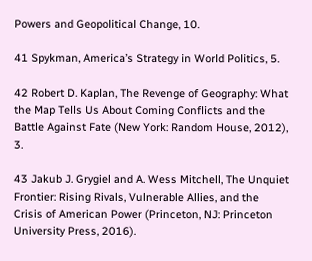Powers and Geopolitical Change, 10.

41 Spykman, America’s Strategy in World Politics, 5.

42 Robert D. Kaplan, The Revenge of Geography: What the Map Tells Us About Coming Conflicts and the Battle Against Fate (New York: Random House, 2012), 3.

43 Jakub J. Grygiel and A. Wess Mitchell, The Unquiet Frontier: Rising Rivals, Vulnerable Allies, and the Crisis of American Power (Princeton, NJ: Princeton University Press, 2016).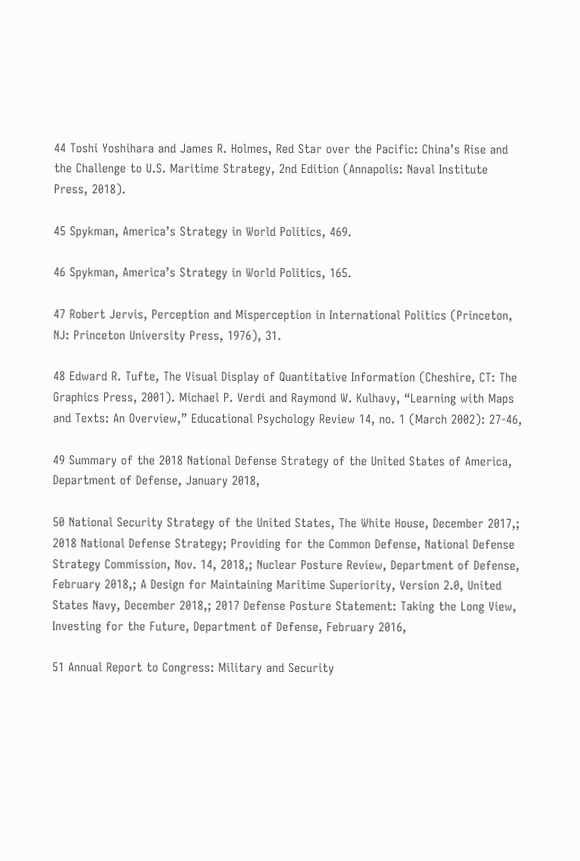44 Toshi Yoshihara and James R. Holmes, Red Star over the Pacific: China’s Rise and the Challenge to U.S. Maritime Strategy, 2nd Edition (Annapolis: Naval Institute Press, 2018).

45 Spykman, America’s Strategy in World Politics, 469.

46 Spykman, America’s Strategy in World Politics, 165.

47 Robert Jervis, Perception and Misperception in International Politics (Princeton, NJ: Princeton University Press, 1976), 31.

48 Edward R. Tufte, The Visual Display of Quantitative Information (Cheshire, CT: The Graphics Press, 2001). Michael P. Verdi and Raymond W. Kulhavy, “Learning with Maps and Texts: An Overview,” Educational Psychology Review 14, no. 1 (March 2002): 27-46,

49 Summary of the 2018 National Defense Strategy of the United States of America, Department of Defense, January 2018,

50 National Security Strategy of the United States, The White House, December 2017,; 2018 National Defense Strategy; Providing for the Common Defense, National Defense Strategy Commission, Nov. 14, 2018,; Nuclear Posture Review, Department of Defense, February 2018,; A Design for Maintaining Maritime Superiority, Version 2.0, United States Navy, December 2018,; 2017 Defense Posture Statement: Taking the Long View, Investing for the Future, Department of Defense, February 2016,

51 Annual Report to Congress: Military and Security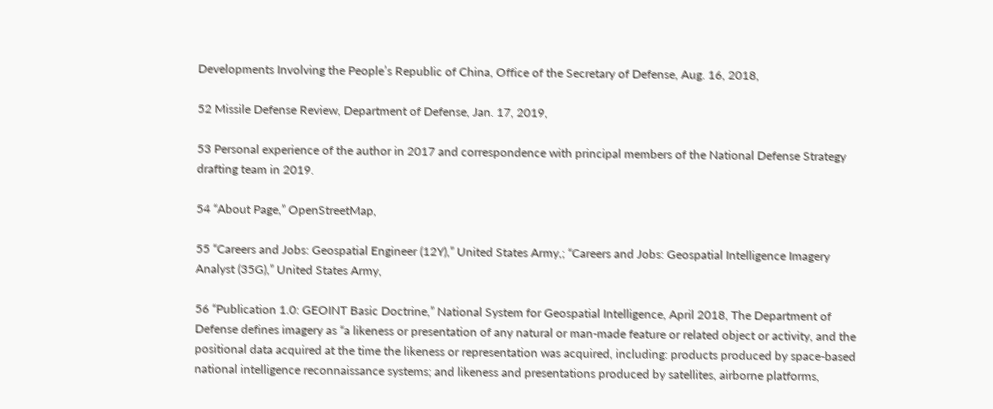Developments Involving the People’s Republic of China, Office of the Secretary of Defense, Aug. 16, 2018,

52 Missile Defense Review, Department of Defense, Jan. 17, 2019,

53 Personal experience of the author in 2017 and correspondence with principal members of the National Defense Strategy drafting team in 2019.

54 “About Page,” OpenStreetMap,

55 “Careers and Jobs: Geospatial Engineer (12Y),” United States Army,; “Careers and Jobs: Geospatial Intelligence Imagery Analyst (35G),” United States Army,

56 “Publication 1.0: GEOINT Basic Doctrine,” National System for Geospatial Intelligence, April 2018, The Department of Defense defines imagery as “a likeness or presentation of any natural or man-made feature or related object or activity, and the positional data acquired at the time the likeness or representation was acquired, including: products produced by space-based national intelligence reconnaissance systems; and likeness and presentations produced by satellites, airborne platforms,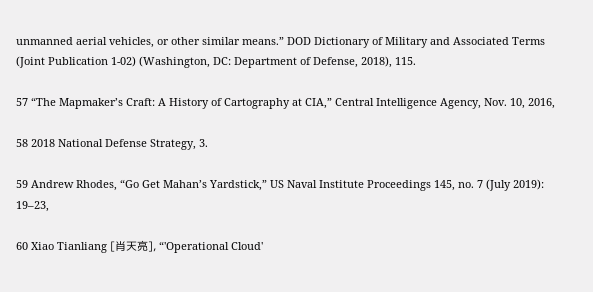unmanned aerial vehicles, or other similar means.” DOD Dictionary of Military and Associated Terms (Joint Publication 1-02) (Washington, DC: Department of Defense, 2018), 115.

57 “The Mapmaker’s Craft: A History of Cartography at CIA,” Central Intelligence Agency, Nov. 10, 2016,

58 2018 National Defense Strategy, 3.

59 Andrew Rhodes, “Go Get Mahan’s Yardstick,” US Naval Institute Proceedings 145, no. 7 (July 2019): 19–23,

60 Xiao Tianliang [肖天亮], “'Operational Cloud'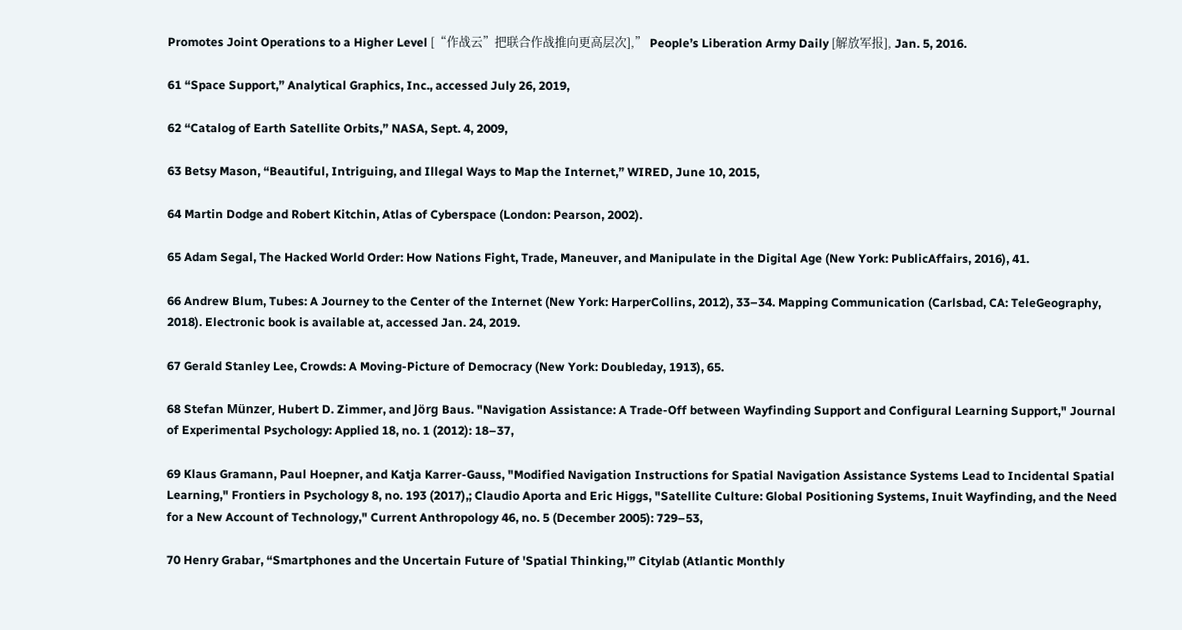Promotes Joint Operations to a Higher Level [“作战云”把联合作战推向更高层次],” People’s Liberation Army Daily [解放军报], Jan. 5, 2016.

61 “Space Support,” Analytical Graphics, Inc., accessed July 26, 2019,

62 “Catalog of Earth Satellite Orbits,” NASA, Sept. 4, 2009,

63 Betsy Mason, “Beautiful, Intriguing, and Illegal Ways to Map the Internet,” WIRED, June 10, 2015,

64 Martin Dodge and Robert Kitchin, Atlas of Cyberspace (London: Pearson, 2002).

65 Adam Segal, The Hacked World Order: How Nations Fight, Trade, Maneuver, and Manipulate in the Digital Age (New York: PublicAffairs, 2016), 41.

66 Andrew Blum, Tubes: A Journey to the Center of the Internet (New York: HarperCollins, 2012), 33–34. Mapping Communication (Carlsbad, CA: TeleGeography, 2018). Electronic book is available at, accessed Jan. 24, 2019.

67 Gerald Stanley Lee, Crowds: A Moving-Picture of Democracy (New York: Doubleday, 1913), 65.

68 Stefan Münzer, Hubert D. Zimmer, and Jörg Baus. "Navigation Assistance: A Trade-Off between Wayfinding Support and Configural Learning Support," Journal of Experimental Psychology: Applied 18, no. 1 (2012): 18–37,

69 Klaus Gramann, Paul Hoepner, and Katja Karrer-Gauss, "Modified Navigation Instructions for Spatial Navigation Assistance Systems Lead to Incidental Spatial Learning," Frontiers in Psychology 8, no. 193 (2017),; Claudio Aporta and Eric Higgs, "Satellite Culture: Global Positioning Systems, Inuit Wayfinding, and the Need for a New Account of Technology," Current Anthropology 46, no. 5 (December 2005): 729–53,

70 Henry Grabar, “Smartphones and the Uncertain Future of 'Spatial Thinking,'” Citylab (Atlantic Monthly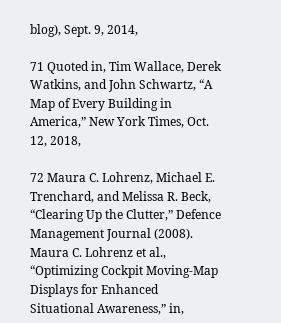blog), Sept. 9, 2014,

71 Quoted in, Tim Wallace, Derek Watkins, and John Schwartz, “A Map of Every Building in America,” New York Times, Oct. 12, 2018,

72 Maura C. Lohrenz, Michael E. Trenchard, and Melissa R. Beck, “Clearing Up the Clutter,” Defence Management Journal (2008). Maura C. Lohrenz et al., “Optimizing Cockpit Moving-Map Displays for Enhanced Situational Awareness,” in,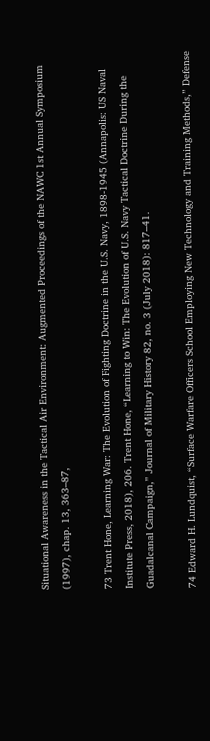Situational Awareness in the Tactical Air Environment: Augmented Proceedings of the NAWC 1st Annual Symposium (1997), chap. 13, 363–87,

73 Trent Hone, Learning War: The Evolution of Fighting Doctrine in the U.S. Navy, 1898-1945 (Annapolis: US Naval Institute Press, 2018), 206. Trent Hone, “Learning to Win: The Evolution of U.S. Navy Tactical Doctrine During the Guadalcanal Campaign,” Journal of Military History 82, no. 3 (July 2018): 817–41.

74 Edward H. Lundquist, “Surface Warfare Officers School Employing New Technology and Training Methods,” Defense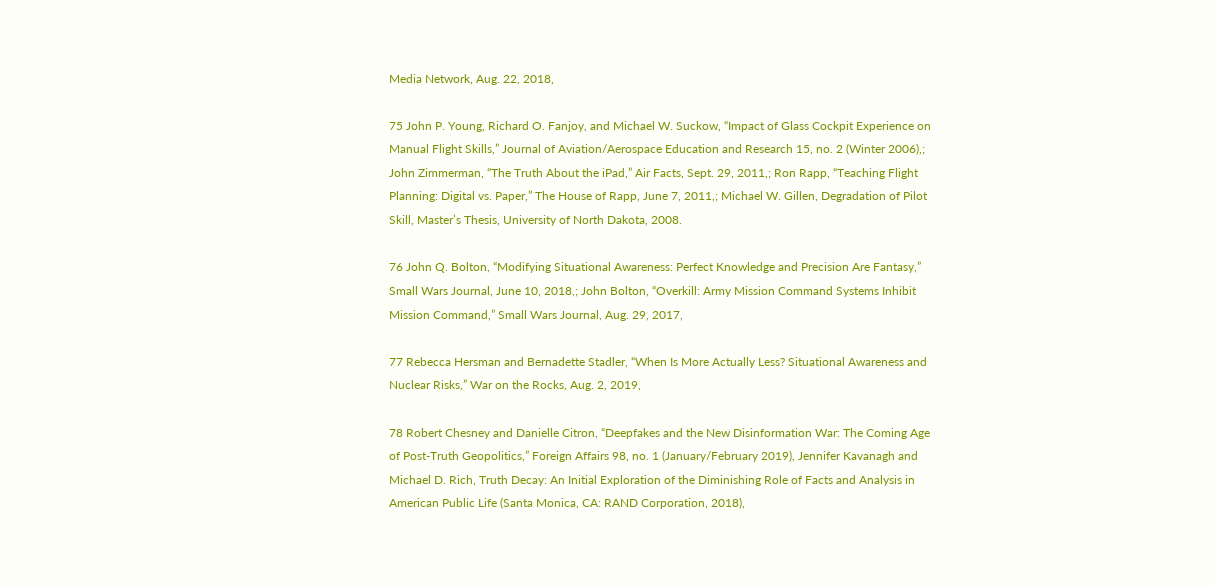Media Network, Aug. 22, 2018,

75 John P. Young, Richard O. Fanjoy, and Michael W. Suckow, “Impact of Glass Cockpit Experience on Manual Flight Skills,” Journal of Aviation/Aerospace Education and Research 15, no. 2 (Winter 2006),; John Zimmerman, “The Truth About the iPad,” Air Facts, Sept. 29, 2011,; Ron Rapp, “Teaching Flight Planning: Digital vs. Paper,” The House of Rapp, June 7, 2011,; Michael W. Gillen, Degradation of Pilot Skill, Master’s Thesis, University of North Dakota, 2008.

76 John Q. Bolton, “Modifying Situational Awareness: Perfect Knowledge and Precision Are Fantasy,” Small Wars Journal, June 10, 2018,; John Bolton, “Overkill: Army Mission Command Systems Inhibit Mission Command,” Small Wars Journal, Aug. 29, 2017,

77 Rebecca Hersman and Bernadette Stadler, “When Is More Actually Less? Situational Awareness and Nuclear Risks,” War on the Rocks, Aug. 2, 2019,

78 Robert Chesney and Danielle Citron, “Deepfakes and the New Disinformation War: The Coming Age of Post-Truth Geopolitics,” Foreign Affairs 98, no. 1 (January/February 2019), Jennifer Kavanagh and Michael D. Rich, Truth Decay: An Initial Exploration of the Diminishing Role of Facts and Analysis in American Public Life (Santa Monica, CA: RAND Corporation, 2018),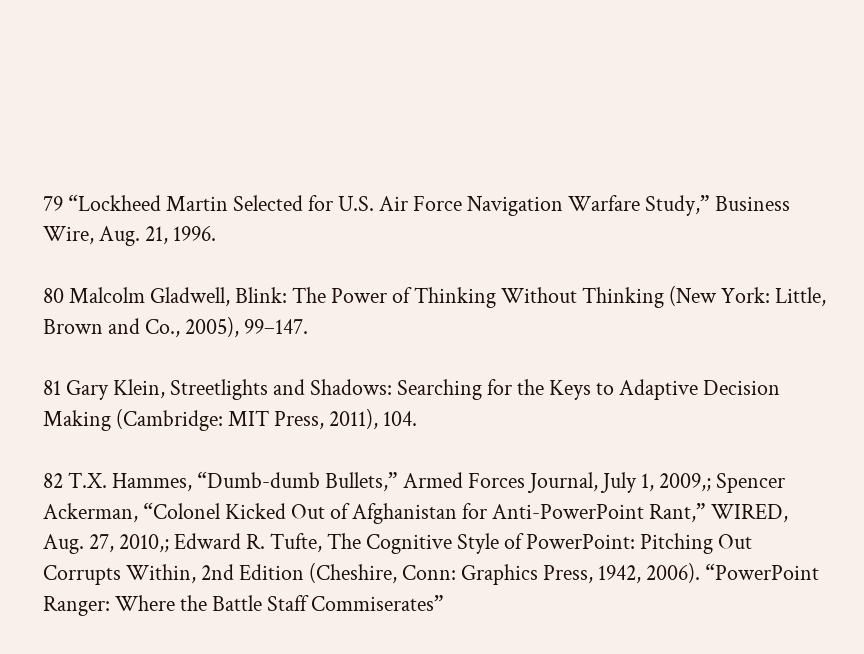79 “Lockheed Martin Selected for U.S. Air Force Navigation Warfare Study,” Business Wire, Aug. 21, 1996.

80 Malcolm Gladwell, Blink: The Power of Thinking Without Thinking (New York: Little, Brown and Co., 2005), 99–147.

81 Gary Klein, Streetlights and Shadows: Searching for the Keys to Adaptive Decision Making (Cambridge: MIT Press, 2011), 104.

82 T.X. Hammes, “Dumb-dumb Bullets,” Armed Forces Journal, July 1, 2009,; Spencer Ackerman, “Colonel Kicked Out of Afghanistan for Anti-PowerPoint Rant,” WIRED, Aug. 27, 2010,; Edward R. Tufte, The Cognitive Style of PowerPoint: Pitching Out Corrupts Within, 2nd Edition (Cheshire, Conn: Graphics Press, 1942, 2006). “PowerPoint Ranger: Where the Battle Staff Commiserates”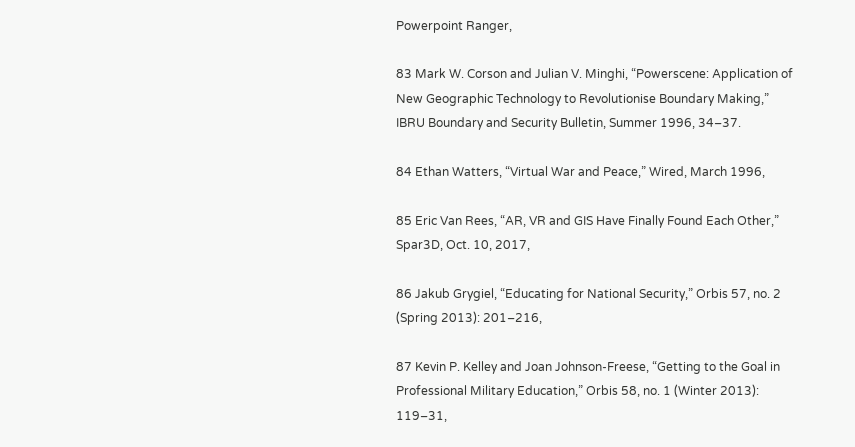Powerpoint Ranger,

83 Mark W. Corson and Julian V. Minghi, “Powerscene: Application of New Geographic Technology to Revolutionise Boundary Making,” IBRU Boundary and Security Bulletin, Summer 1996, 34–37.

84 Ethan Watters, “Virtual War and Peace,” Wired, March 1996,

85 Eric Van Rees, “AR, VR and GIS Have Finally Found Each Other,” Spar3D, Oct. 10, 2017,

86 Jakub Grygiel, “Educating for National Security,” Orbis 57, no. 2 (Spring 2013): 201–216,

87 Kevin P. Kelley and Joan Johnson-Freese, “Getting to the Goal in Professional Military Education,” Orbis 58, no. 1 (Winter 2013): 119–31,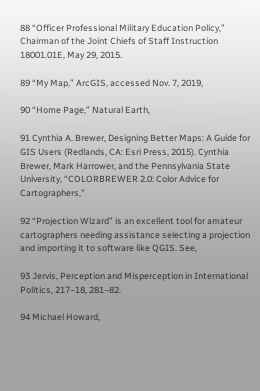88 “Officer Professional Military Education Policy,” Chairman of the Joint Chiefs of Staff Instruction 18001.01E, May 29, 2015.

89 “My Map,” ArcGIS, accessed Nov. 7, 2019,

90 “Home Page,” Natural Earth,

91 Cynthia A. Brewer, Designing Better Maps: A Guide for GIS Users (Redlands, CA: Esri Press, 2015). Cynthia Brewer, Mark Harrower, and the Pennsylvania State University, “COLORBREWER 2.0: Color Advice for Cartographers,”

92 “Projection Wizard” is an excellent tool for amateur cartographers needing assistance selecting a projection and importing it to software like QGIS. See,

93 Jervis, Perception and Misperception in International Politics, 217–18, 281–82.

94 Michael Howard,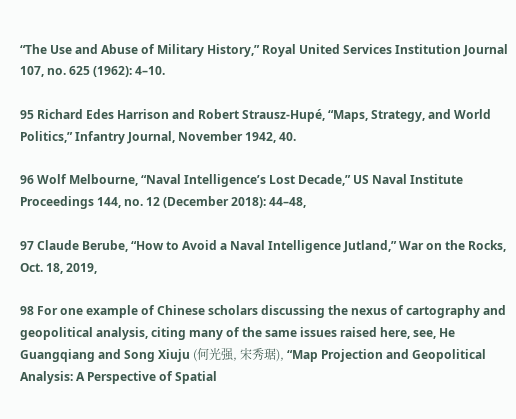“The Use and Abuse of Military History,” Royal United Services Institution Journal 107, no. 625 (1962): 4–10.

95 Richard Edes Harrison and Robert Strausz-Hupé, “Maps, Strategy, and World Politics,” Infantry Journal, November 1942, 40.

96 Wolf Melbourne, “Naval Intelligence’s Lost Decade,” US Naval Institute Proceedings 144, no. 12 (December 2018): 44–48,

97 Claude Berube, “How to Avoid a Naval Intelligence Jutland,” War on the Rocks, Oct. 18, 2019,

98 For one example of Chinese scholars discussing the nexus of cartography and geopolitical analysis, citing many of the same issues raised here, see, He Guangqiang and Song Xiuju (何光强, 宋秀琚), “Map Projection and Geopolitical Analysis: A Perspective of Spatial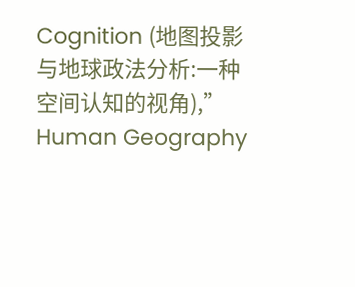Cognition (地图投影与地球政法分析:一种空间认知的视角),” Human Geography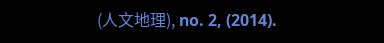(人文地理), no. 2, (2014).